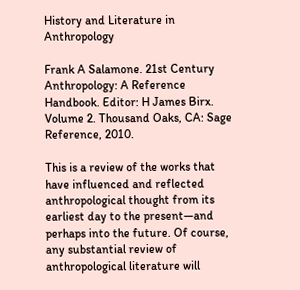History and Literature in Anthropology

Frank A Salamone. 21st Century Anthropology: A Reference Handbook. Editor: H James Birx. Volume 2. Thousand Oaks, CA: Sage Reference, 2010.

This is a review of the works that have influenced and reflected anthropological thought from its earliest day to the present—and perhaps into the future. Of course, any substantial review of anthropological literature will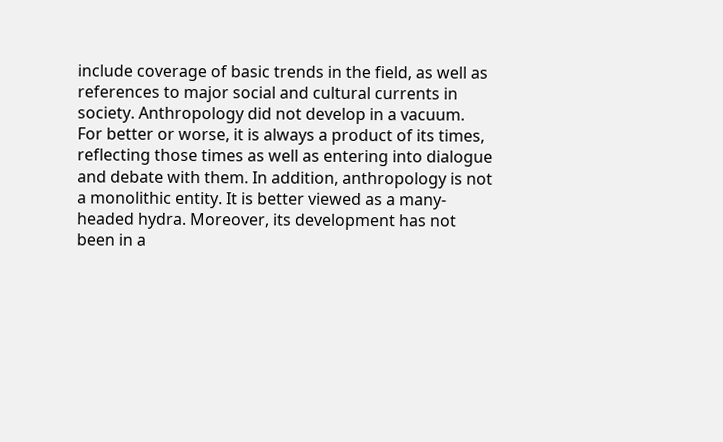include coverage of basic trends in the field, as well as references to major social and cultural currents in society. Anthropology did not develop in a vacuum. For better or worse, it is always a product of its times, reflecting those times as well as entering into dialogue and debate with them. In addition, anthropology is not a monolithic entity. It is better viewed as a many-headed hydra. Moreover, its development has not been in a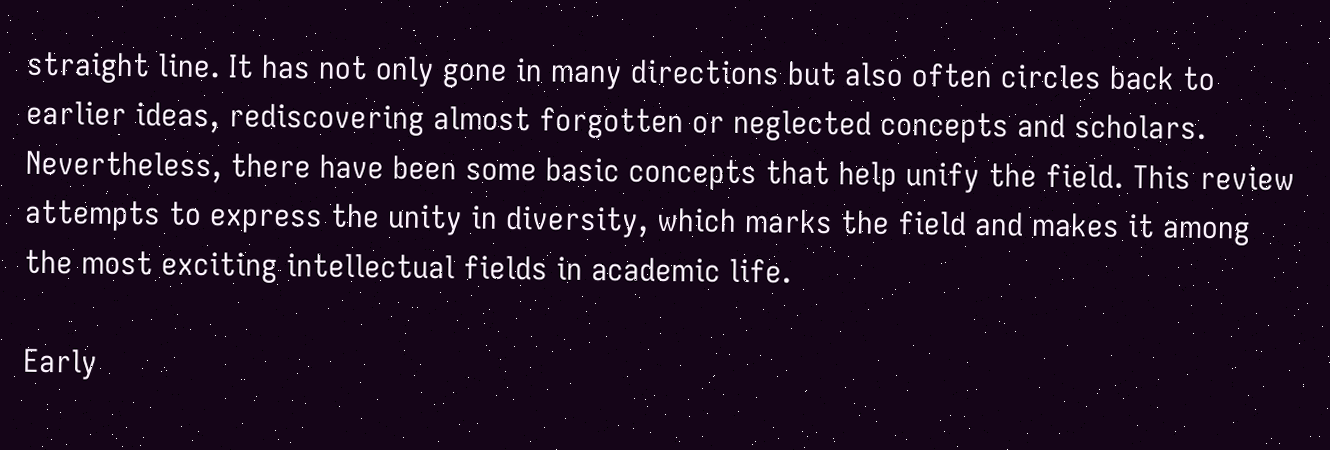straight line. It has not only gone in many directions but also often circles back to earlier ideas, rediscovering almost forgotten or neglected concepts and scholars. Nevertheless, there have been some basic concepts that help unify the field. This review attempts to express the unity in diversity, which marks the field and makes it among the most exciting intellectual fields in academic life.

Early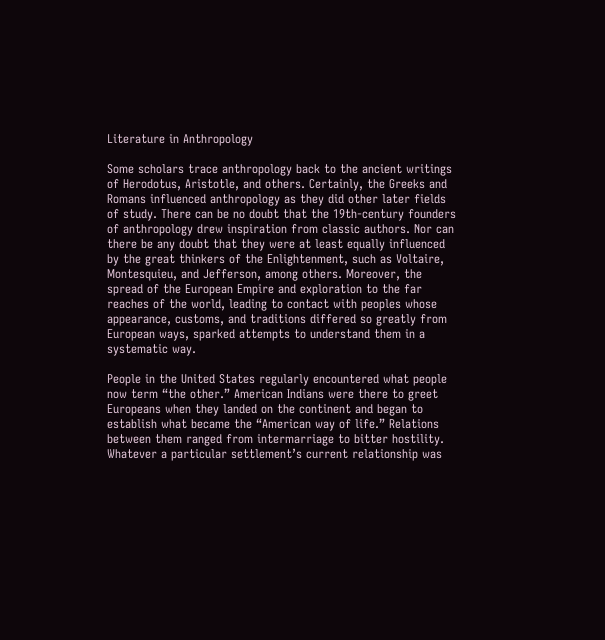Literature in Anthropology

Some scholars trace anthropology back to the ancient writings of Herodotus, Aristotle, and others. Certainly, the Greeks and Romans influenced anthropology as they did other later fields of study. There can be no doubt that the 19th-century founders of anthropology drew inspiration from classic authors. Nor can there be any doubt that they were at least equally influenced by the great thinkers of the Enlightenment, such as Voltaire, Montesquieu, and Jefferson, among others. Moreover, the spread of the European Empire and exploration to the far reaches of the world, leading to contact with peoples whose appearance, customs, and traditions differed so greatly from European ways, sparked attempts to understand them in a systematic way.

People in the United States regularly encountered what people now term “the other.” American Indians were there to greet Europeans when they landed on the continent and began to establish what became the “American way of life.” Relations between them ranged from intermarriage to bitter hostility. Whatever a particular settlement’s current relationship was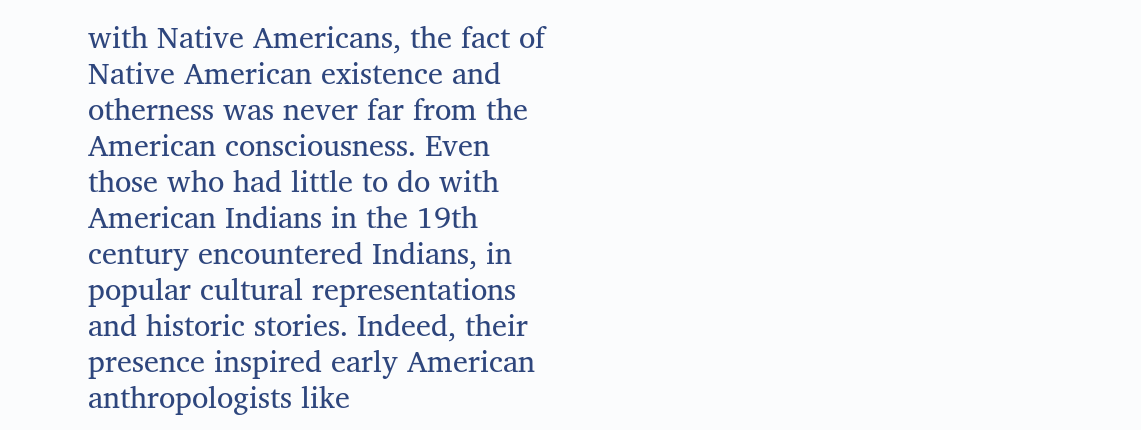with Native Americans, the fact of Native American existence and otherness was never far from the American consciousness. Even those who had little to do with American Indians in the 19th century encountered Indians, in popular cultural representations and historic stories. Indeed, their presence inspired early American anthropologists like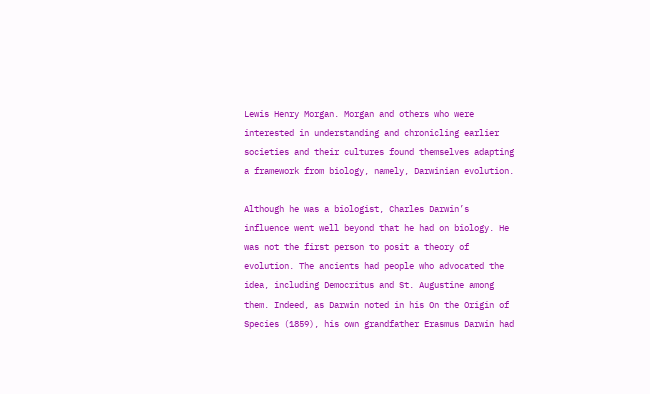Lewis Henry Morgan. Morgan and others who were interested in understanding and chronicling earlier societies and their cultures found themselves adapting a framework from biology, namely, Darwinian evolution.

Although he was a biologist, Charles Darwin’s influence went well beyond that he had on biology. He was not the first person to posit a theory of evolution. The ancients had people who advocated the idea, including Democritus and St. Augustine among them. Indeed, as Darwin noted in his On the Origin of Species (1859), his own grandfather Erasmus Darwin had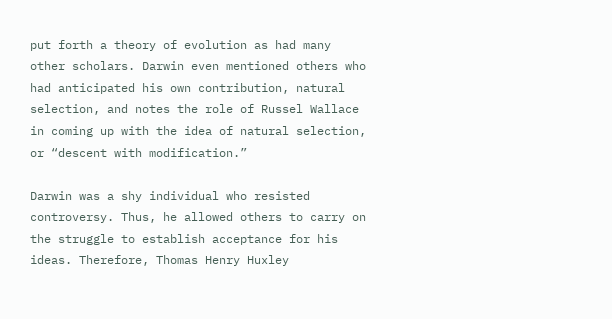put forth a theory of evolution as had many other scholars. Darwin even mentioned others who had anticipated his own contribution, natural selection, and notes the role of Russel Wallace in coming up with the idea of natural selection, or “descent with modification.”

Darwin was a shy individual who resisted controversy. Thus, he allowed others to carry on the struggle to establish acceptance for his ideas. Therefore, Thomas Henry Huxley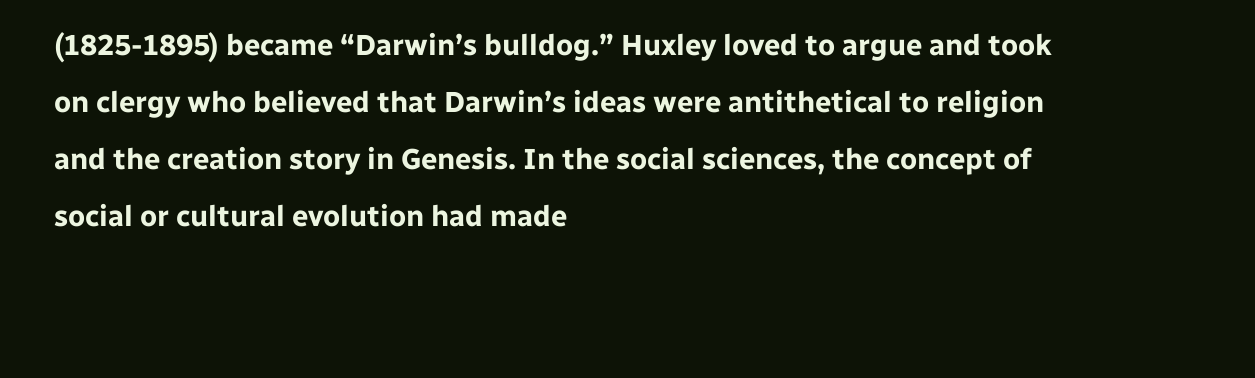(1825-1895) became “Darwin’s bulldog.” Huxley loved to argue and took on clergy who believed that Darwin’s ideas were antithetical to religion and the creation story in Genesis. In the social sciences, the concept of social or cultural evolution had made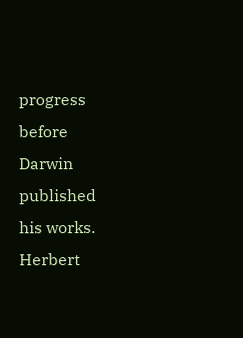progress before Darwin published his works. Herbert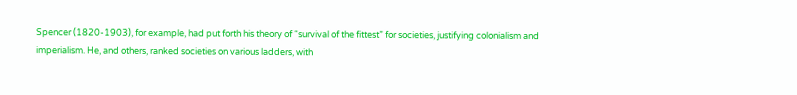Spencer (1820-1903), for example, had put forth his theory of “survival of the fittest” for societies, justifying colonialism and imperialism. He, and others, ranked societies on various ladders, with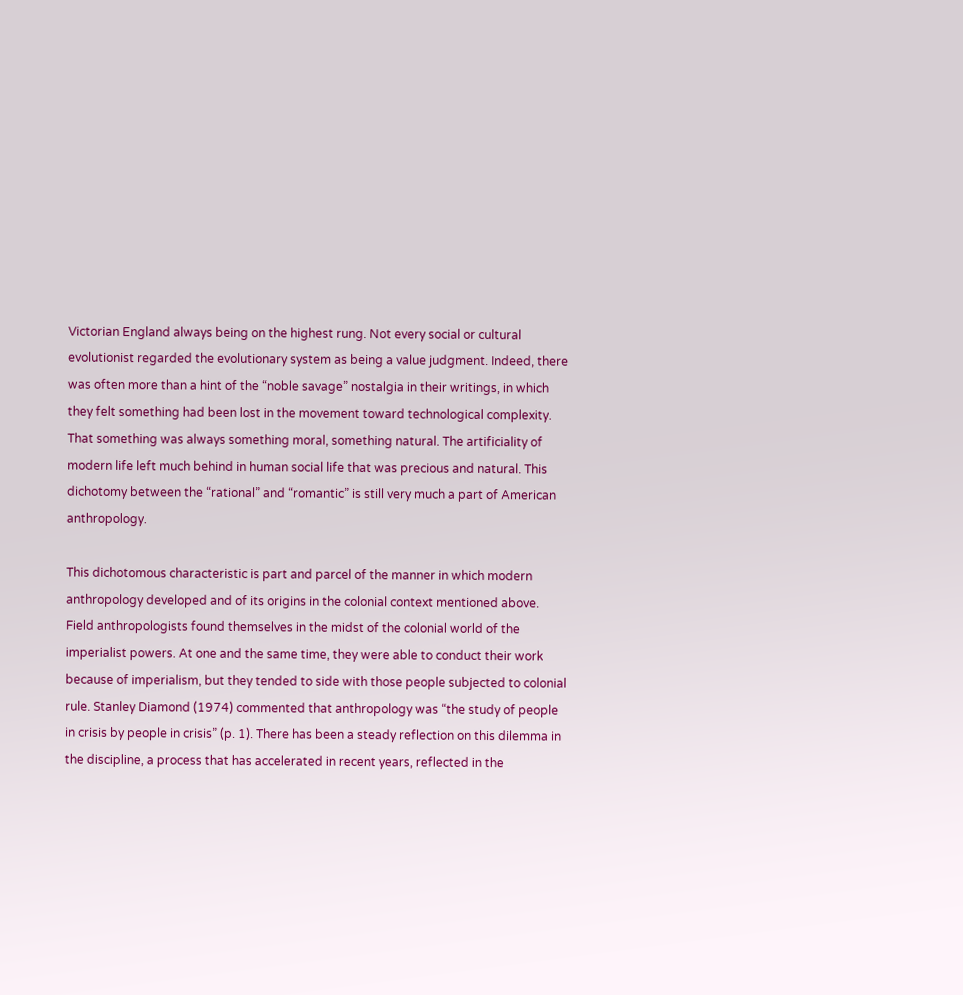Victorian England always being on the highest rung. Not every social or cultural evolutionist regarded the evolutionary system as being a value judgment. Indeed, there was often more than a hint of the “noble savage” nostalgia in their writings, in which they felt something had been lost in the movement toward technological complexity. That something was always something moral, something natural. The artificiality of modern life left much behind in human social life that was precious and natural. This dichotomy between the “rational” and “romantic” is still very much a part of American anthropology.

This dichotomous characteristic is part and parcel of the manner in which modern anthropology developed and of its origins in the colonial context mentioned above. Field anthropologists found themselves in the midst of the colonial world of the imperialist powers. At one and the same time, they were able to conduct their work because of imperialism, but they tended to side with those people subjected to colonial rule. Stanley Diamond (1974) commented that anthropology was “the study of people in crisis by people in crisis” (p. 1). There has been a steady reflection on this dilemma in the discipline, a process that has accelerated in recent years, reflected in the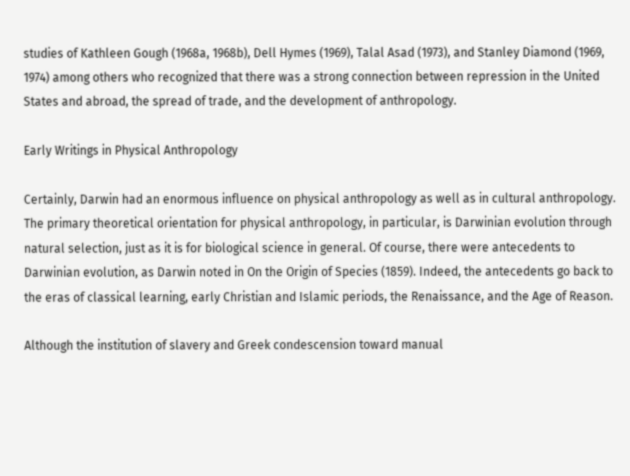studies of Kathleen Gough (1968a, 1968b), Dell Hymes (1969), Talal Asad (1973), and Stanley Diamond (1969, 1974) among others who recognized that there was a strong connection between repression in the United States and abroad, the spread of trade, and the development of anthropology.

Early Writings in Physical Anthropology

Certainly, Darwin had an enormous influence on physical anthropology as well as in cultural anthropology. The primary theoretical orientation for physical anthropology, in particular, is Darwinian evolution through natural selection, just as it is for biological science in general. Of course, there were antecedents to Darwinian evolution, as Darwin noted in On the Origin of Species (1859). Indeed, the antecedents go back to the eras of classical learning, early Christian and Islamic periods, the Renaissance, and the Age of Reason.

Although the institution of slavery and Greek condescension toward manual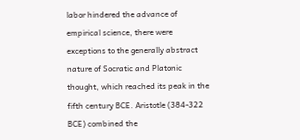labor hindered the advance of empirical science, there were exceptions to the generally abstract nature of Socratic and Platonic thought, which reached its peak in the fifth century BCE. Aristotle (384-322 BCE) combined the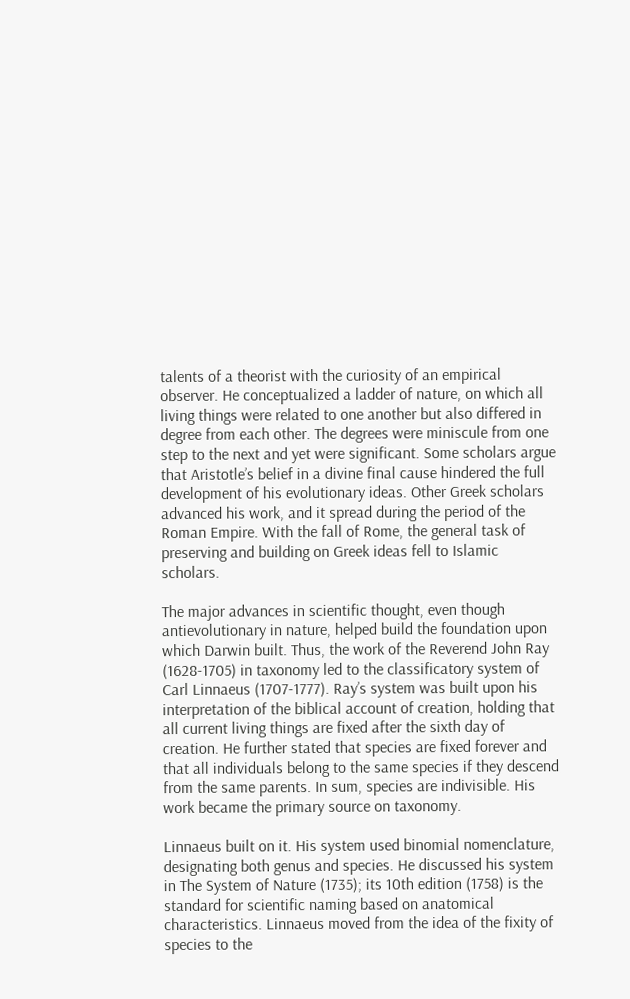talents of a theorist with the curiosity of an empirical observer. He conceptualized a ladder of nature, on which all living things were related to one another but also differed in degree from each other. The degrees were miniscule from one step to the next and yet were significant. Some scholars argue that Aristotle’s belief in a divine final cause hindered the full development of his evolutionary ideas. Other Greek scholars advanced his work, and it spread during the period of the Roman Empire. With the fall of Rome, the general task of preserving and building on Greek ideas fell to Islamic scholars.

The major advances in scientific thought, even though antievolutionary in nature, helped build the foundation upon which Darwin built. Thus, the work of the Reverend John Ray (1628-1705) in taxonomy led to the classificatory system of Carl Linnaeus (1707-1777). Ray’s system was built upon his interpretation of the biblical account of creation, holding that all current living things are fixed after the sixth day of creation. He further stated that species are fixed forever and that all individuals belong to the same species if they descend from the same parents. In sum, species are indivisible. His work became the primary source on taxonomy.

Linnaeus built on it. His system used binomial nomenclature, designating both genus and species. He discussed his system in The System of Nature (1735); its 10th edition (1758) is the standard for scientific naming based on anatomical characteristics. Linnaeus moved from the idea of the fixity of species to the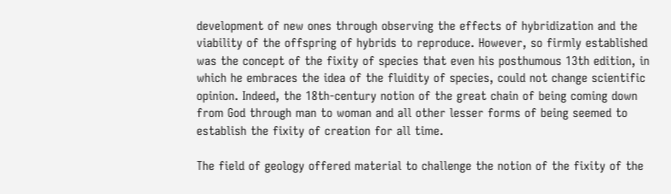development of new ones through observing the effects of hybridization and the viability of the offspring of hybrids to reproduce. However, so firmly established was the concept of the fixity of species that even his posthumous 13th edition, in which he embraces the idea of the fluidity of species, could not change scientific opinion. Indeed, the 18th-century notion of the great chain of being coming down from God through man to woman and all other lesser forms of being seemed to establish the fixity of creation for all time.

The field of geology offered material to challenge the notion of the fixity of the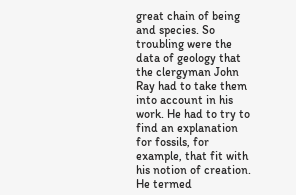great chain of being and species. So troubling were the data of geology that the clergyman John Ray had to take them into account in his work. He had to try to find an explanation for fossils, for example, that fit with his notion of creation. He termed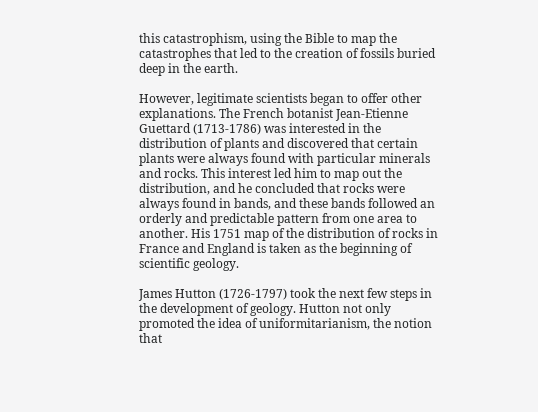this catastrophism, using the Bible to map the catastrophes that led to the creation of fossils buried deep in the earth.

However, legitimate scientists began to offer other explanations. The French botanist Jean-Etienne Guettard (1713-1786) was interested in the distribution of plants and discovered that certain plants were always found with particular minerals and rocks. This interest led him to map out the distribution, and he concluded that rocks were always found in bands, and these bands followed an orderly and predictable pattern from one area to another. His 1751 map of the distribution of rocks in France and England is taken as the beginning of scientific geology.

James Hutton (1726-1797) took the next few steps in the development of geology. Hutton not only promoted the idea of uniformitarianism, the notion that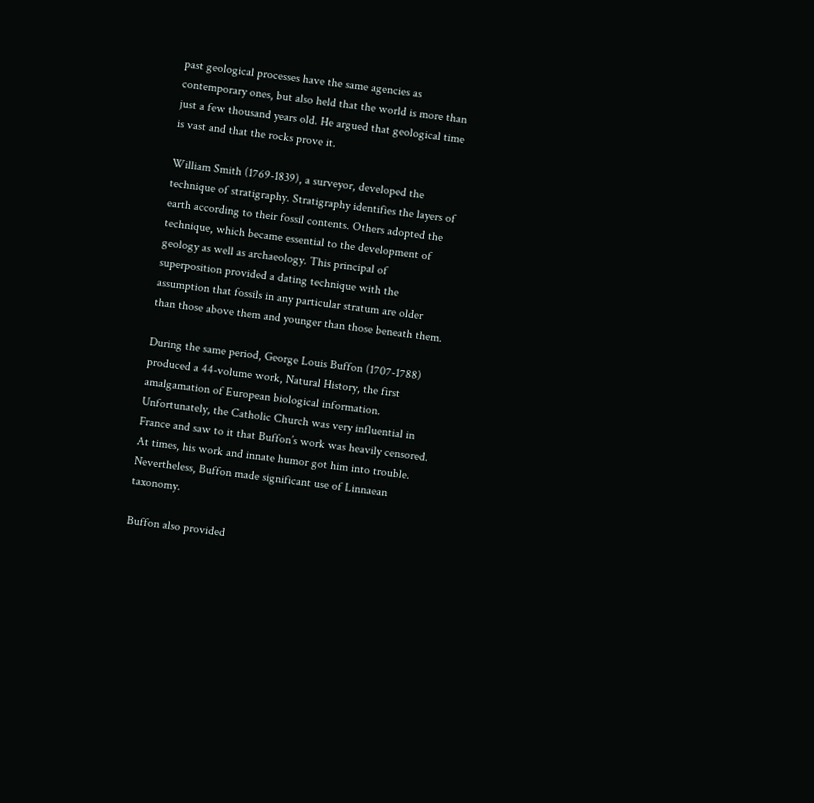past geological processes have the same agencies as contemporary ones, but also held that the world is more than just a few thousand years old. He argued that geological time is vast and that the rocks prove it.

William Smith (1769-1839), a surveyor, developed the technique of stratigraphy. Stratigraphy identifies the layers of earth according to their fossil contents. Others adopted the technique, which became essential to the development of geology as well as archaeology. This principal of superposition provided a dating technique with the assumption that fossils in any particular stratum are older than those above them and younger than those beneath them.

During the same period, George Louis Buffon (1707-1788) produced a 44-volume work, Natural History, the first amalgamation of European biological information. Unfortunately, the Catholic Church was very influential in France and saw to it that Buffon’s work was heavily censored. At times, his work and innate humor got him into trouble. Nevertheless, Buffon made significant use of Linnaean taxonomy.

Buffon also provided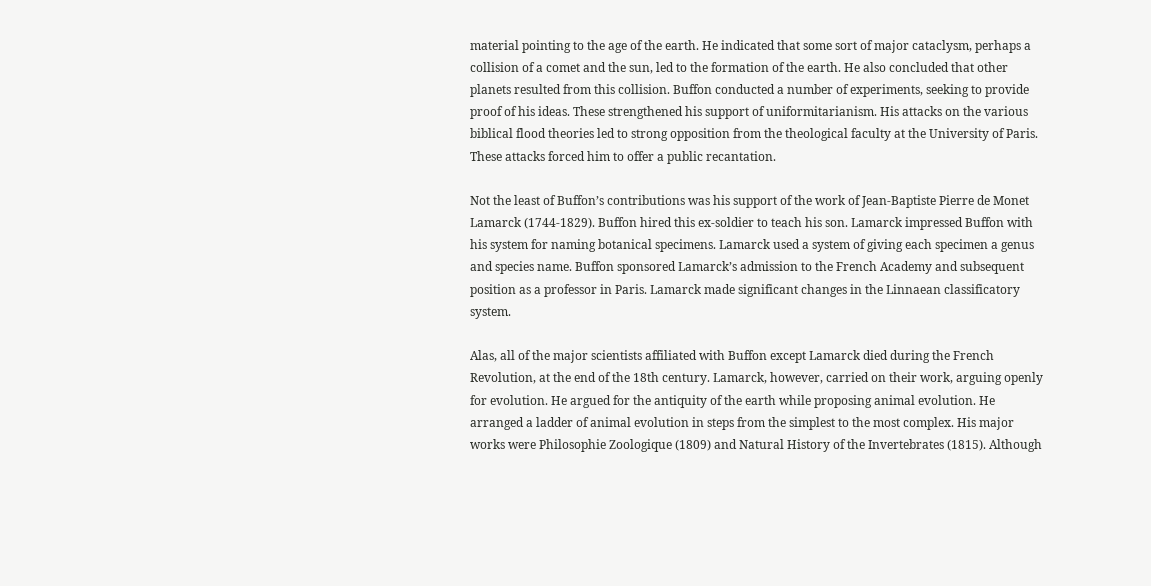material pointing to the age of the earth. He indicated that some sort of major cataclysm, perhaps a collision of a comet and the sun, led to the formation of the earth. He also concluded that other planets resulted from this collision. Buffon conducted a number of experiments, seeking to provide proof of his ideas. These strengthened his support of uniformitarianism. His attacks on the various biblical flood theories led to strong opposition from the theological faculty at the University of Paris. These attacks forced him to offer a public recantation.

Not the least of Buffon’s contributions was his support of the work of Jean-Baptiste Pierre de Monet Lamarck (1744-1829). Buffon hired this ex-soldier to teach his son. Lamarck impressed Buffon with his system for naming botanical specimens. Lamarck used a system of giving each specimen a genus and species name. Buffon sponsored Lamarck’s admission to the French Academy and subsequent position as a professor in Paris. Lamarck made significant changes in the Linnaean classificatory system.

Alas, all of the major scientists affiliated with Buffon except Lamarck died during the French Revolution, at the end of the 18th century. Lamarck, however, carried on their work, arguing openly for evolution. He argued for the antiquity of the earth while proposing animal evolution. He arranged a ladder of animal evolution in steps from the simplest to the most complex. His major works were Philosophie Zoologique (1809) and Natural History of the Invertebrates (1815). Although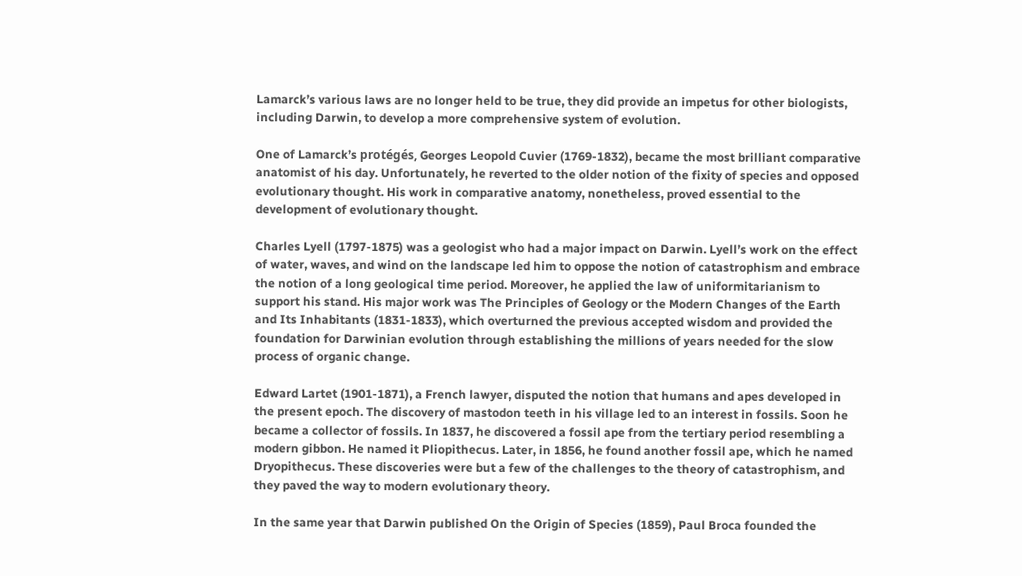Lamarck’s various laws are no longer held to be true, they did provide an impetus for other biologists, including Darwin, to develop a more comprehensive system of evolution.

One of Lamarck’s protégés, Georges Leopold Cuvier (1769-1832), became the most brilliant comparative anatomist of his day. Unfortunately, he reverted to the older notion of the fixity of species and opposed evolutionary thought. His work in comparative anatomy, nonetheless, proved essential to the development of evolutionary thought.

Charles Lyell (1797-1875) was a geologist who had a major impact on Darwin. Lyell’s work on the effect of water, waves, and wind on the landscape led him to oppose the notion of catastrophism and embrace the notion of a long geological time period. Moreover, he applied the law of uniformitarianism to support his stand. His major work was The Principles of Geology or the Modern Changes of the Earth and Its Inhabitants (1831-1833), which overturned the previous accepted wisdom and provided the foundation for Darwinian evolution through establishing the millions of years needed for the slow process of organic change.

Edward Lartet (1901-1871), a French lawyer, disputed the notion that humans and apes developed in the present epoch. The discovery of mastodon teeth in his village led to an interest in fossils. Soon he became a collector of fossils. In 1837, he discovered a fossil ape from the tertiary period resembling a modern gibbon. He named it Pliopithecus. Later, in 1856, he found another fossil ape, which he named Dryopithecus. These discoveries were but a few of the challenges to the theory of catastrophism, and they paved the way to modern evolutionary theory.

In the same year that Darwin published On the Origin of Species (1859), Paul Broca founded the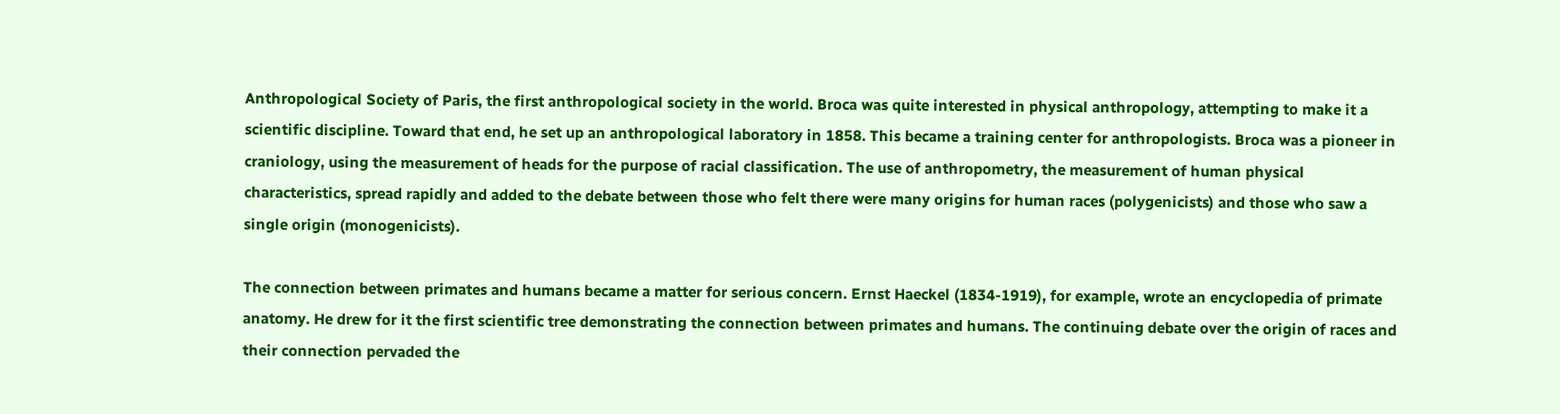Anthropological Society of Paris, the first anthropological society in the world. Broca was quite interested in physical anthropology, attempting to make it a scientific discipline. Toward that end, he set up an anthropological laboratory in 1858. This became a training center for anthropologists. Broca was a pioneer in craniology, using the measurement of heads for the purpose of racial classification. The use of anthropometry, the measurement of human physical characteristics, spread rapidly and added to the debate between those who felt there were many origins for human races (polygenicists) and those who saw a single origin (monogenicists).

The connection between primates and humans became a matter for serious concern. Ernst Haeckel (1834-1919), for example, wrote an encyclopedia of primate anatomy. He drew for it the first scientific tree demonstrating the connection between primates and humans. The continuing debate over the origin of races and their connection pervaded the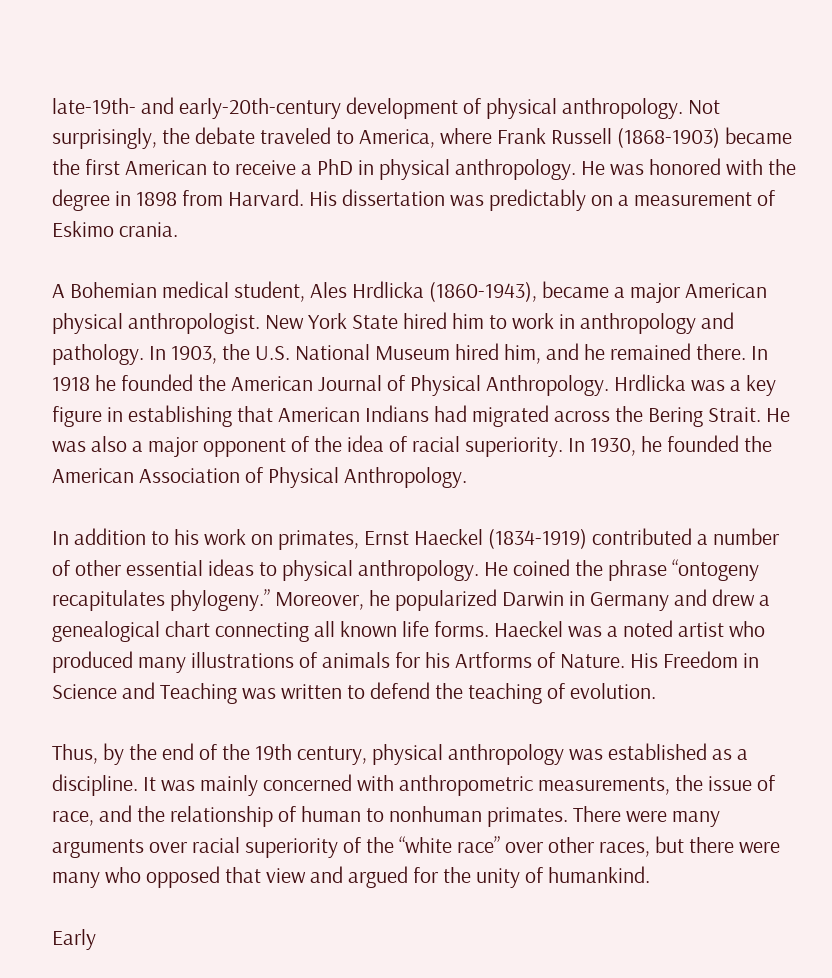late-19th- and early-20th-century development of physical anthropology. Not surprisingly, the debate traveled to America, where Frank Russell (1868-1903) became the first American to receive a PhD in physical anthropology. He was honored with the degree in 1898 from Harvard. His dissertation was predictably on a measurement of Eskimo crania.

A Bohemian medical student, Ales Hrdlicka (1860-1943), became a major American physical anthropologist. New York State hired him to work in anthropology and pathology. In 1903, the U.S. National Museum hired him, and he remained there. In 1918 he founded the American Journal of Physical Anthropology. Hrdlicka was a key figure in establishing that American Indians had migrated across the Bering Strait. He was also a major opponent of the idea of racial superiority. In 1930, he founded the American Association of Physical Anthropology.

In addition to his work on primates, Ernst Haeckel (1834-1919) contributed a number of other essential ideas to physical anthropology. He coined the phrase “ontogeny recapitulates phylogeny.” Moreover, he popularized Darwin in Germany and drew a genealogical chart connecting all known life forms. Haeckel was a noted artist who produced many illustrations of animals for his Artforms of Nature. His Freedom in Science and Teaching was written to defend the teaching of evolution.

Thus, by the end of the 19th century, physical anthropology was established as a discipline. It was mainly concerned with anthropometric measurements, the issue of race, and the relationship of human to nonhuman primates. There were many arguments over racial superiority of the “white race” over other races, but there were many who opposed that view and argued for the unity of humankind.

Early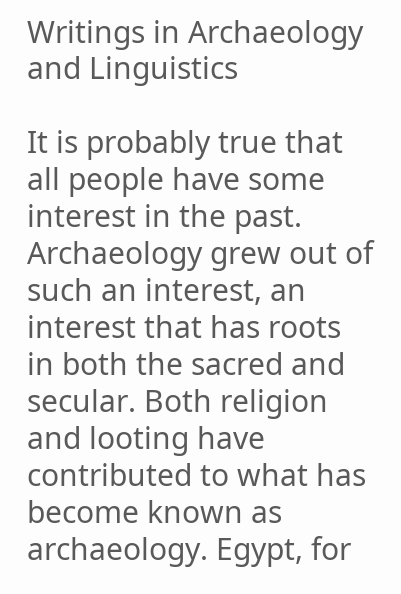Writings in Archaeology and Linguistics

It is probably true that all people have some interest in the past. Archaeology grew out of such an interest, an interest that has roots in both the sacred and secular. Both religion and looting have contributed to what has become known as archaeology. Egypt, for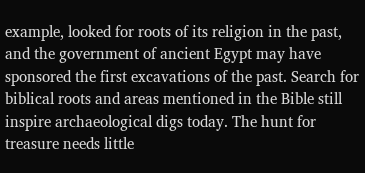example, looked for roots of its religion in the past, and the government of ancient Egypt may have sponsored the first excavations of the past. Search for biblical roots and areas mentioned in the Bible still inspire archaeological digs today. The hunt for treasure needs little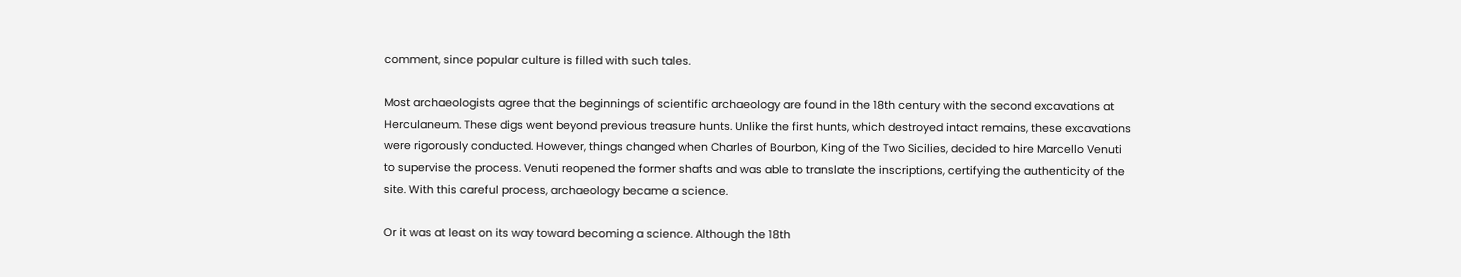comment, since popular culture is filled with such tales.

Most archaeologists agree that the beginnings of scientific archaeology are found in the 18th century with the second excavations at Herculaneum. These digs went beyond previous treasure hunts. Unlike the first hunts, which destroyed intact remains, these excavations were rigorously conducted. However, things changed when Charles of Bourbon, King of the Two Sicilies, decided to hire Marcello Venuti to supervise the process. Venuti reopened the former shafts and was able to translate the inscriptions, certifying the authenticity of the site. With this careful process, archaeology became a science.

Or it was at least on its way toward becoming a science. Although the 18th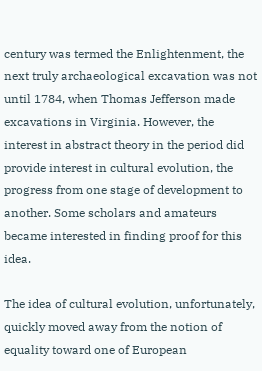century was termed the Enlightenment, the next truly archaeological excavation was not until 1784, when Thomas Jefferson made excavations in Virginia. However, the interest in abstract theory in the period did provide interest in cultural evolution, the progress from one stage of development to another. Some scholars and amateurs became interested in finding proof for this idea.

The idea of cultural evolution, unfortunately, quickly moved away from the notion of equality toward one of European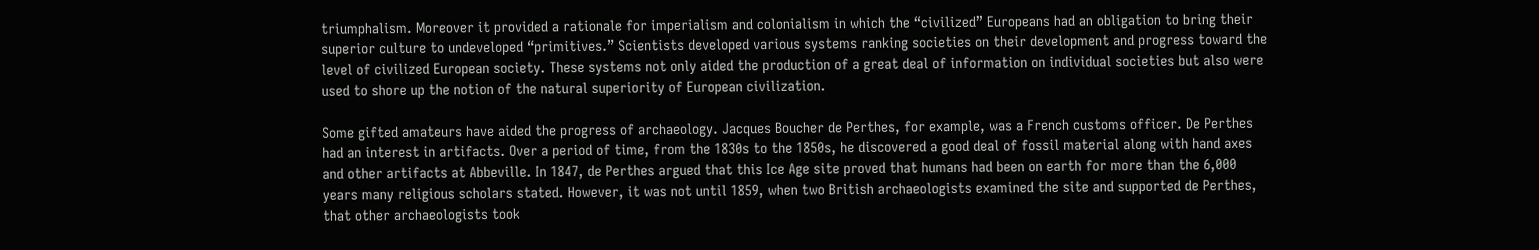triumphalism. Moreover it provided a rationale for imperialism and colonialism in which the “civilized” Europeans had an obligation to bring their superior culture to undeveloped “primitives.” Scientists developed various systems ranking societies on their development and progress toward the level of civilized European society. These systems not only aided the production of a great deal of information on individual societies but also were used to shore up the notion of the natural superiority of European civilization.

Some gifted amateurs have aided the progress of archaeology. Jacques Boucher de Perthes, for example, was a French customs officer. De Perthes had an interest in artifacts. Over a period of time, from the 1830s to the 1850s, he discovered a good deal of fossil material along with hand axes and other artifacts at Abbeville. In 1847, de Perthes argued that this Ice Age site proved that humans had been on earth for more than the 6,000 years many religious scholars stated. However, it was not until 1859, when two British archaeologists examined the site and supported de Perthes, that other archaeologists took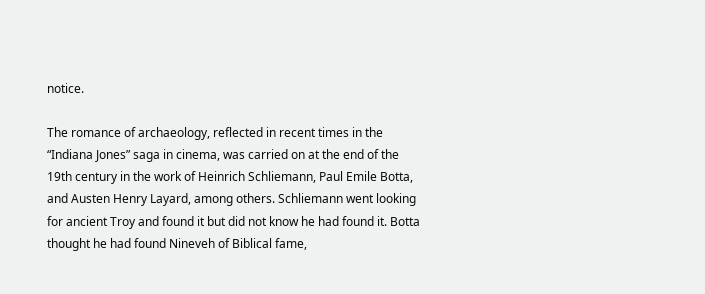notice.

The romance of archaeology, reflected in recent times in the “Indiana Jones” saga in cinema, was carried on at the end of the 19th century in the work of Heinrich Schliemann, Paul Emile Botta, and Austen Henry Layard, among others. Schliemann went looking for ancient Troy and found it but did not know he had found it. Botta thought he had found Nineveh of Biblical fame,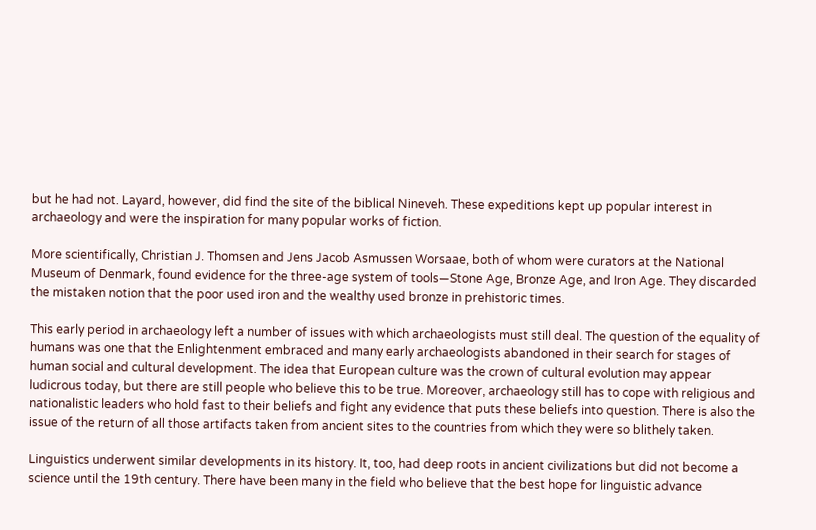but he had not. Layard, however, did find the site of the biblical Nineveh. These expeditions kept up popular interest in archaeology and were the inspiration for many popular works of fiction.

More scientifically, Christian J. Thomsen and Jens Jacob Asmussen Worsaae, both of whom were curators at the National Museum of Denmark, found evidence for the three-age system of tools—Stone Age, Bronze Age, and Iron Age. They discarded the mistaken notion that the poor used iron and the wealthy used bronze in prehistoric times.

This early period in archaeology left a number of issues with which archaeologists must still deal. The question of the equality of humans was one that the Enlightenment embraced and many early archaeologists abandoned in their search for stages of human social and cultural development. The idea that European culture was the crown of cultural evolution may appear ludicrous today, but there are still people who believe this to be true. Moreover, archaeology still has to cope with religious and nationalistic leaders who hold fast to their beliefs and fight any evidence that puts these beliefs into question. There is also the issue of the return of all those artifacts taken from ancient sites to the countries from which they were so blithely taken.

Linguistics underwent similar developments in its history. It, too, had deep roots in ancient civilizations but did not become a science until the 19th century. There have been many in the field who believe that the best hope for linguistic advance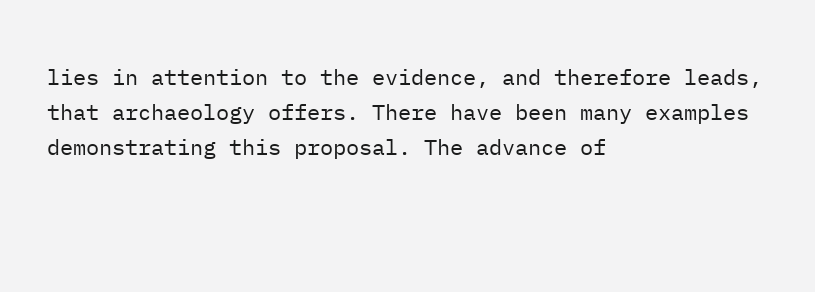lies in attention to the evidence, and therefore leads, that archaeology offers. There have been many examples demonstrating this proposal. The advance of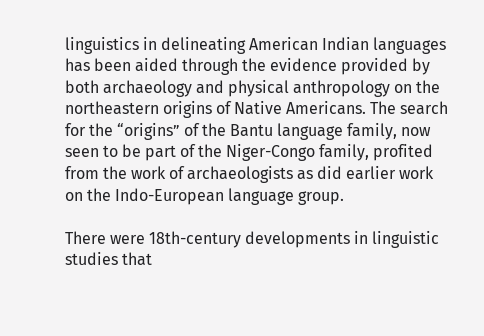linguistics in delineating American Indian languages has been aided through the evidence provided by both archaeology and physical anthropology on the northeastern origins of Native Americans. The search for the “origins” of the Bantu language family, now seen to be part of the Niger-Congo family, profited from the work of archaeologists as did earlier work on the Indo-European language group.

There were 18th-century developments in linguistic studies that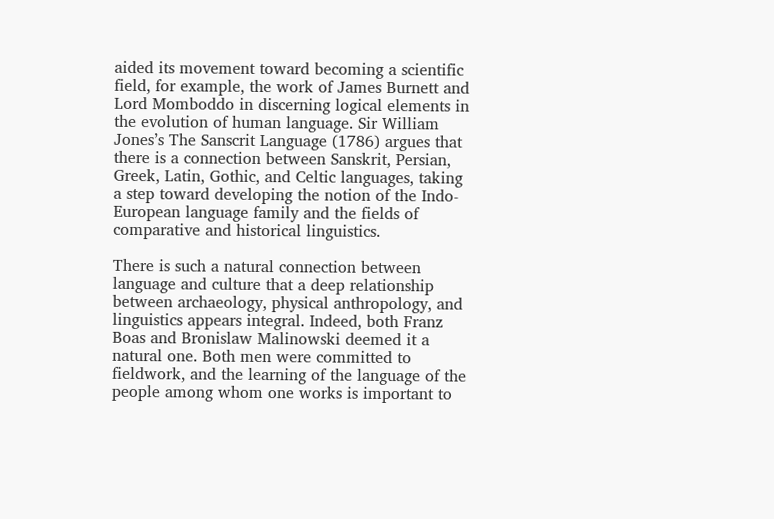aided its movement toward becoming a scientific field, for example, the work of James Burnett and Lord Momboddo in discerning logical elements in the evolution of human language. Sir William Jones’s The Sanscrit Language (1786) argues that there is a connection between Sanskrit, Persian, Greek, Latin, Gothic, and Celtic languages, taking a step toward developing the notion of the Indo-European language family and the fields of comparative and historical linguistics.

There is such a natural connection between language and culture that a deep relationship between archaeology, physical anthropology, and linguistics appears integral. Indeed, both Franz Boas and Bronislaw Malinowski deemed it a natural one. Both men were committed to fieldwork, and the learning of the language of the people among whom one works is important to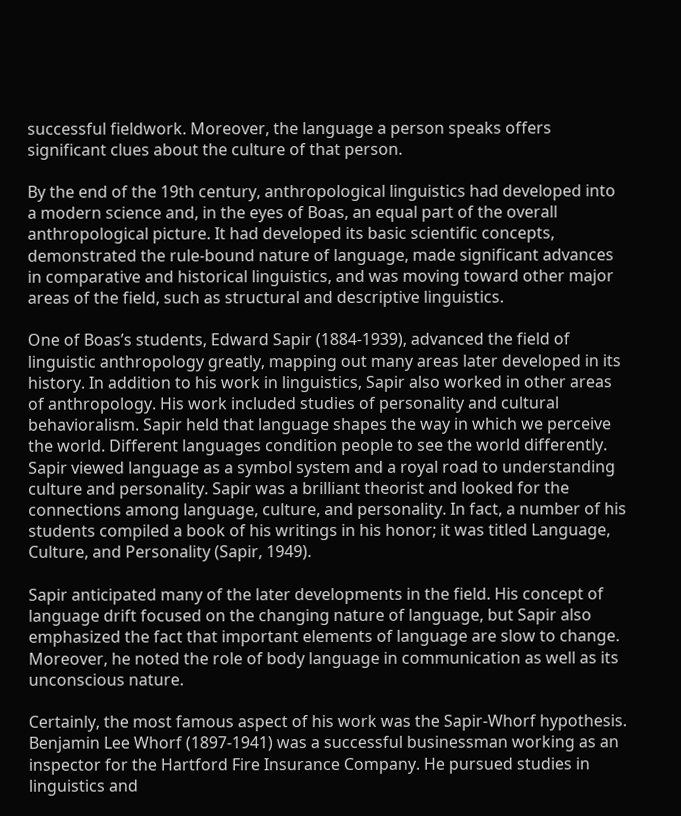successful fieldwork. Moreover, the language a person speaks offers significant clues about the culture of that person.

By the end of the 19th century, anthropological linguistics had developed into a modern science and, in the eyes of Boas, an equal part of the overall anthropological picture. It had developed its basic scientific concepts, demonstrated the rule-bound nature of language, made significant advances in comparative and historical linguistics, and was moving toward other major areas of the field, such as structural and descriptive linguistics.

One of Boas’s students, Edward Sapir (1884-1939), advanced the field of linguistic anthropology greatly, mapping out many areas later developed in its history. In addition to his work in linguistics, Sapir also worked in other areas of anthropology. His work included studies of personality and cultural behavioralism. Sapir held that language shapes the way in which we perceive the world. Different languages condition people to see the world differently. Sapir viewed language as a symbol system and a royal road to understanding culture and personality. Sapir was a brilliant theorist and looked for the connections among language, culture, and personality. In fact, a number of his students compiled a book of his writings in his honor; it was titled Language, Culture, and Personality (Sapir, 1949).

Sapir anticipated many of the later developments in the field. His concept of language drift focused on the changing nature of language, but Sapir also emphasized the fact that important elements of language are slow to change. Moreover, he noted the role of body language in communication as well as its unconscious nature.

Certainly, the most famous aspect of his work was the Sapir-Whorf hypothesis. Benjamin Lee Whorf (1897-1941) was a successful businessman working as an inspector for the Hartford Fire Insurance Company. He pursued studies in linguistics and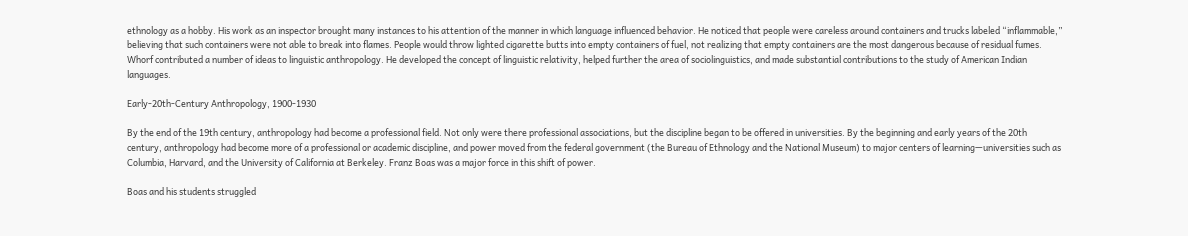ethnology as a hobby. His work as an inspector brought many instances to his attention of the manner in which language influenced behavior. He noticed that people were careless around containers and trucks labeled “inflammable,” believing that such containers were not able to break into flames. People would throw lighted cigarette butts into empty containers of fuel, not realizing that empty containers are the most dangerous because of residual fumes. Whorf contributed a number of ideas to linguistic anthropology. He developed the concept of linguistic relativity, helped further the area of sociolinguistics, and made substantial contributions to the study of American Indian languages.

Early-20th-Century Anthropology, 1900-1930

By the end of the 19th century, anthropology had become a professional field. Not only were there professional associations, but the discipline began to be offered in universities. By the beginning and early years of the 20th century, anthropology had become more of a professional or academic discipline, and power moved from the federal government (the Bureau of Ethnology and the National Museum) to major centers of learning—universities such as Columbia, Harvard, and the University of California at Berkeley. Franz Boas was a major force in this shift of power.

Boas and his students struggled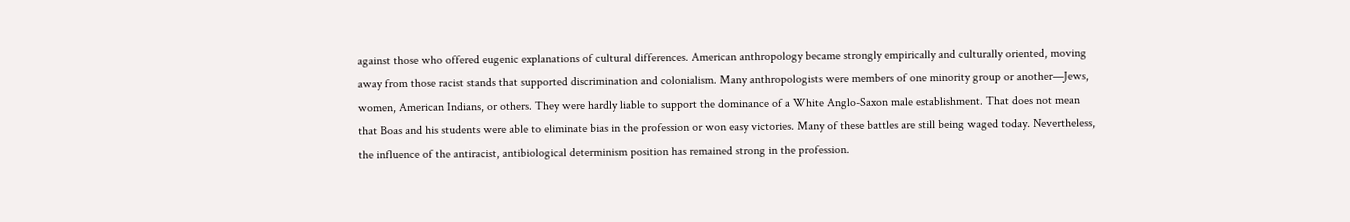against those who offered eugenic explanations of cultural differences. American anthropology became strongly empirically and culturally oriented, moving away from those racist stands that supported discrimination and colonialism. Many anthropologists were members of one minority group or another—Jews, women, American Indians, or others. They were hardly liable to support the dominance of a White Anglo-Saxon male establishment. That does not mean that Boas and his students were able to eliminate bias in the profession or won easy victories. Many of these battles are still being waged today. Nevertheless, the influence of the antiracist, antibiological determinism position has remained strong in the profession.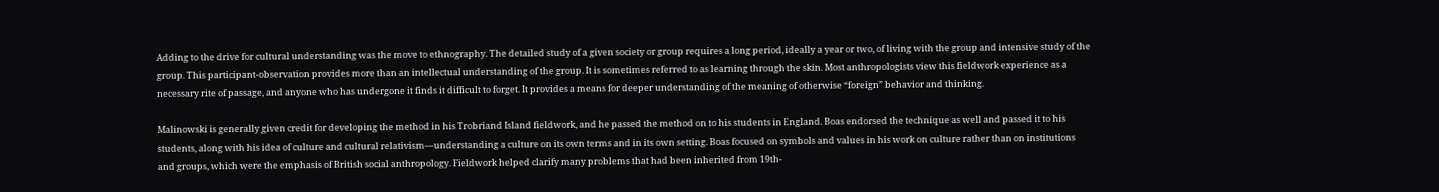Adding to the drive for cultural understanding was the move to ethnography. The detailed study of a given society or group requires a long period, ideally a year or two, of living with the group and intensive study of the group. This participant-observation provides more than an intellectual understanding of the group. It is sometimes referred to as learning through the skin. Most anthropologists view this fieldwork experience as a necessary rite of passage, and anyone who has undergone it finds it difficult to forget. It provides a means for deeper understanding of the meaning of otherwise “foreign” behavior and thinking.

Malinowski is generally given credit for developing the method in his Trobriand Island fieldwork, and he passed the method on to his students in England. Boas endorsed the technique as well and passed it to his students, along with his idea of culture and cultural relativism—understanding a culture on its own terms and in its own setting. Boas focused on symbols and values in his work on culture rather than on institutions and groups, which were the emphasis of British social anthropology. Fieldwork helped clarify many problems that had been inherited from 19th-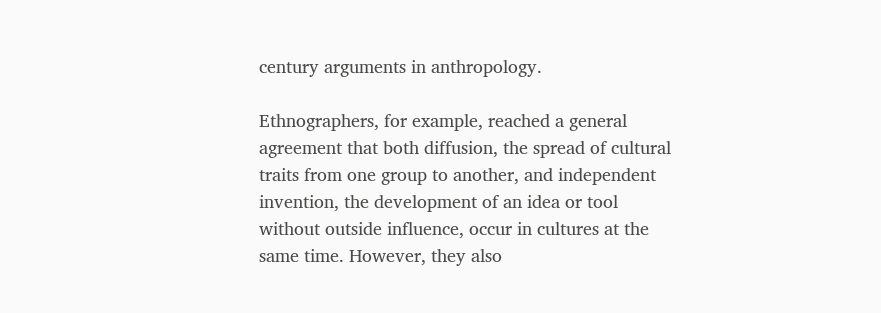century arguments in anthropology.

Ethnographers, for example, reached a general agreement that both diffusion, the spread of cultural traits from one group to another, and independent invention, the development of an idea or tool without outside influence, occur in cultures at the same time. However, they also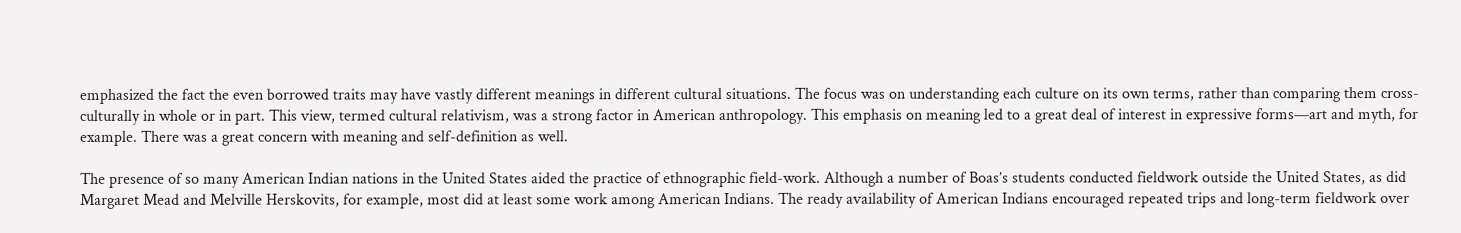emphasized the fact the even borrowed traits may have vastly different meanings in different cultural situations. The focus was on understanding each culture on its own terms, rather than comparing them cross-culturally in whole or in part. This view, termed cultural relativism, was a strong factor in American anthropology. This emphasis on meaning led to a great deal of interest in expressive forms—art and myth, for example. There was a great concern with meaning and self-definition as well.

The presence of so many American Indian nations in the United States aided the practice of ethnographic field-work. Although a number of Boas’s students conducted fieldwork outside the United States, as did Margaret Mead and Melville Herskovits, for example, most did at least some work among American Indians. The ready availability of American Indians encouraged repeated trips and long-term fieldwork over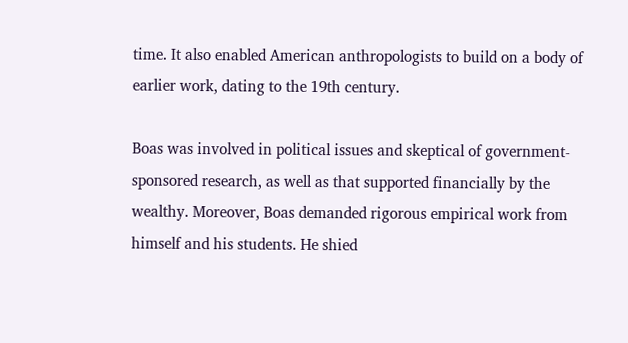time. It also enabled American anthropologists to build on a body of earlier work, dating to the 19th century.

Boas was involved in political issues and skeptical of government-sponsored research, as well as that supported financially by the wealthy. Moreover, Boas demanded rigorous empirical work from himself and his students. He shied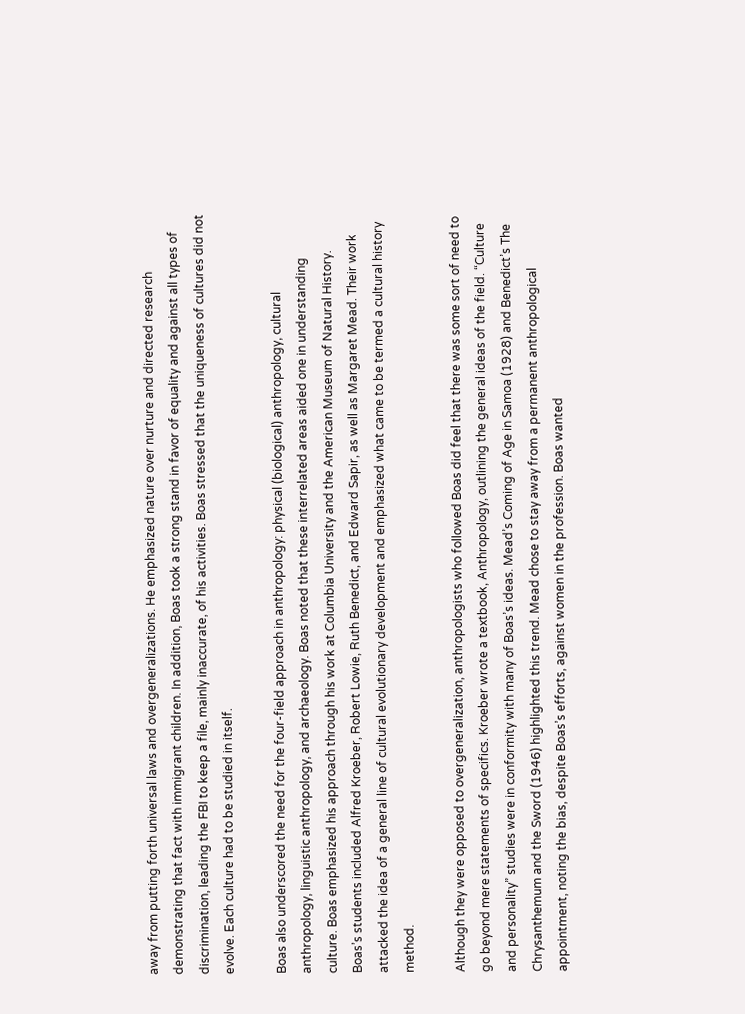away from putting forth universal laws and overgeneralizations. He emphasized nature over nurture and directed research demonstrating that fact with immigrant children. In addition, Boas took a strong stand in favor of equality and against all types of discrimination, leading the FBI to keep a file, mainly inaccurate, of his activities. Boas stressed that the uniqueness of cultures did not evolve. Each culture had to be studied in itself.

Boas also underscored the need for the four-field approach in anthropology: physical (biological) anthropology, cultural anthropology, linguistic anthropology, and archaeology. Boas noted that these interrelated areas aided one in understanding culture. Boas emphasized his approach through his work at Columbia University and the American Museum of Natural History. Boas’s students included Alfred Kroeber, Robert Lowie, Ruth Benedict, and Edward Sapir, as well as Margaret Mead. Their work attacked the idea of a general line of cultural evolutionary development and emphasized what came to be termed a cultural history method.

Although they were opposed to overgeneralization, anthropologists who followed Boas did feel that there was some sort of need to go beyond mere statements of specifics. Kroeber wrote a textbook, Anthropology, outlining the general ideas of the field. “Culture and personality” studies were in conformity with many of Boas’s ideas. Mead’s Coming of Age in Samoa (1928) and Benedict’s The Chrysanthemum and the Sword (1946) highlighted this trend. Mead chose to stay away from a permanent anthropological appointment, noting the bias, despite Boas’s efforts, against women in the profession. Boas wanted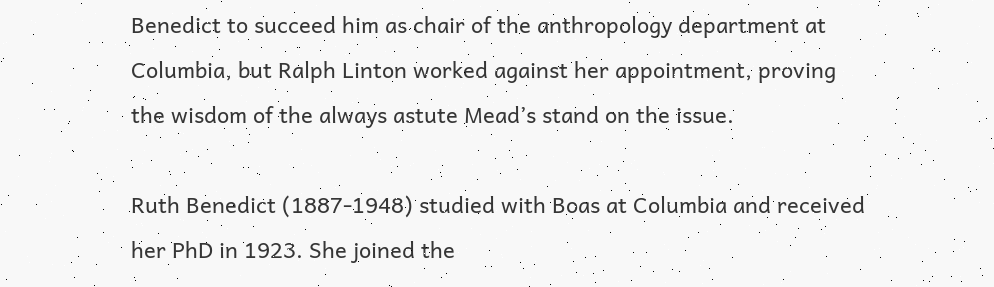Benedict to succeed him as chair of the anthropology department at Columbia, but Ralph Linton worked against her appointment, proving the wisdom of the always astute Mead’s stand on the issue.

Ruth Benedict (1887-1948) studied with Boas at Columbia and received her PhD in 1923. She joined the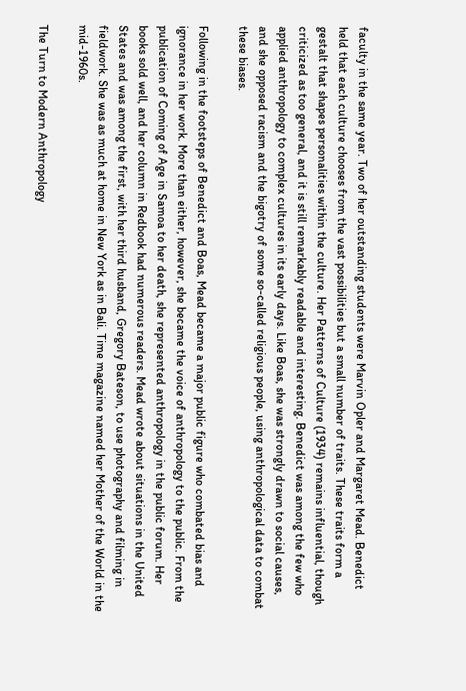faculty in the same year. Two of her outstanding students were Marvin Opler and Margaret Mead. Benedict held that each culture chooses from the vast possibilities but a small number of traits. These traits form a gestalt that shapes personalities within the culture. Her Patterns of Culture (1934) remains influential, though criticized as too general, and it is still remarkably readable and interesting. Benedict was among the few who applied anthropology to complex cultures in its early days. Like Boas, she was strongly drawn to social causes, and she opposed racism and the bigotry of some so-called religious people, using anthropological data to combat these biases.

Following in the footsteps of Benedict and Boas, Mead became a major public figure who combated bias and ignorance in her work. More than either, however, she became the voice of anthropology to the public. From the publication of Coming of Age in Samoa to her death, she represented anthropology in the public forum. Her books sold well, and her column in Redbook had numerous readers. Mead wrote about situations in the United States and was among the first, with her third husband, Gregory Bateson, to use photography and filming in fieldwork. She was as much at home in New York as in Bali. Time magazine named her Mother of the World in the mid-1960s.

The Turn to Modern Anthropology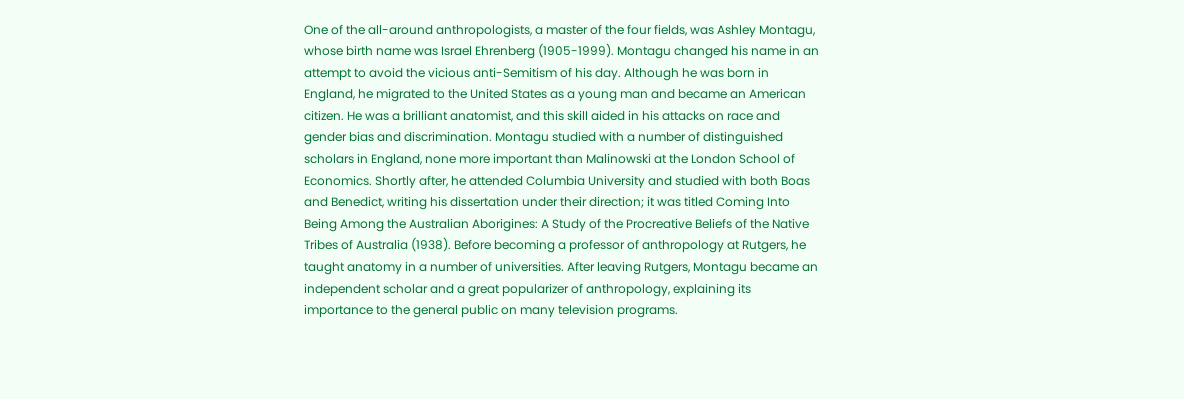One of the all-around anthropologists, a master of the four fields, was Ashley Montagu, whose birth name was Israel Ehrenberg (1905-1999). Montagu changed his name in an attempt to avoid the vicious anti-Semitism of his day. Although he was born in England, he migrated to the United States as a young man and became an American citizen. He was a brilliant anatomist, and this skill aided in his attacks on race and gender bias and discrimination. Montagu studied with a number of distinguished scholars in England, none more important than Malinowski at the London School of Economics. Shortly after, he attended Columbia University and studied with both Boas and Benedict, writing his dissertation under their direction; it was titled Coming Into Being Among the Australian Aborigines: A Study of the Procreative Beliefs of the Native Tribes of Australia (1938). Before becoming a professor of anthropology at Rutgers, he taught anatomy in a number of universities. After leaving Rutgers, Montagu became an independent scholar and a great popularizer of anthropology, explaining its importance to the general public on many television programs.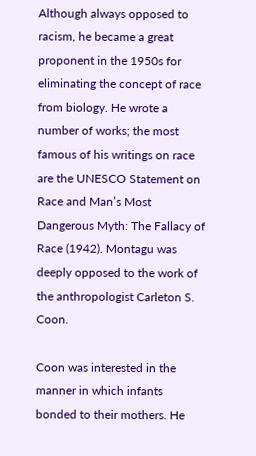Although always opposed to racism, he became a great proponent in the 1950s for eliminating the concept of race from biology. He wrote a number of works; the most famous of his writings on race are the UNESCO Statement on Race and Man’s Most Dangerous Myth: The Fallacy of Race (1942). Montagu was deeply opposed to the work of the anthropologist Carleton S. Coon.

Coon was interested in the manner in which infants bonded to their mothers. He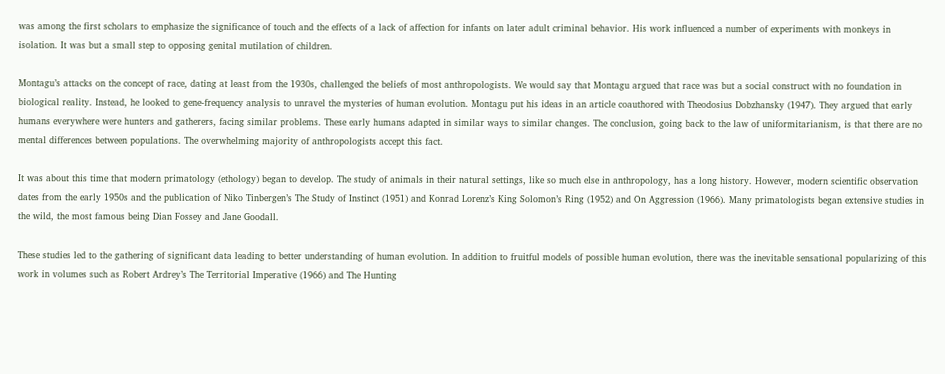was among the first scholars to emphasize the significance of touch and the effects of a lack of affection for infants on later adult criminal behavior. His work influenced a number of experiments with monkeys in isolation. It was but a small step to opposing genital mutilation of children.

Montagu’s attacks on the concept of race, dating at least from the 1930s, challenged the beliefs of most anthropologists. We would say that Montagu argued that race was but a social construct with no foundation in biological reality. Instead, he looked to gene-frequency analysis to unravel the mysteries of human evolution. Montagu put his ideas in an article coauthored with Theodosius Dobzhansky (1947). They argued that early humans everywhere were hunters and gatherers, facing similar problems. These early humans adapted in similar ways to similar changes. The conclusion, going back to the law of uniformitarianism, is that there are no mental differences between populations. The overwhelming majority of anthropologists accept this fact.

It was about this time that modern primatology (ethology) began to develop. The study of animals in their natural settings, like so much else in anthropology, has a long history. However, modern scientific observation dates from the early 1950s and the publication of Niko Tinbergen’s The Study of Instinct (1951) and Konrad Lorenz’s King Solomon’s Ring (1952) and On Aggression (1966). Many primatologists began extensive studies in the wild, the most famous being Dian Fossey and Jane Goodall.

These studies led to the gathering of significant data leading to better understanding of human evolution. In addition to fruitful models of possible human evolution, there was the inevitable sensational popularizing of this work in volumes such as Robert Ardrey’s The Territorial Imperative (1966) and The Hunting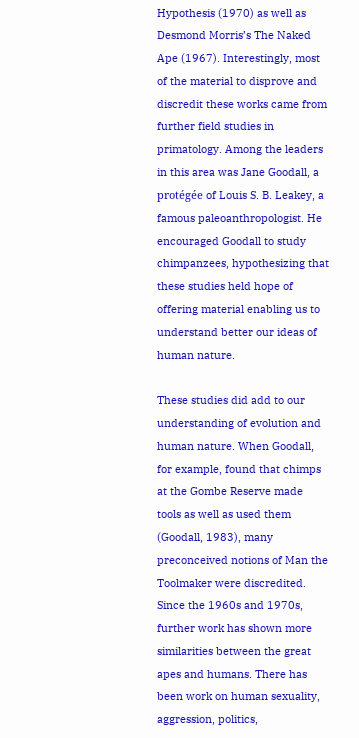Hypothesis (1970) as well as Desmond Morris’s The Naked Ape (1967). Interestingly, most of the material to disprove and discredit these works came from further field studies in primatology. Among the leaders in this area was Jane Goodall, a protégée of Louis S. B. Leakey, a famous paleoanthropologist. He encouraged Goodall to study chimpanzees, hypothesizing that these studies held hope of offering material enabling us to understand better our ideas of human nature.

These studies did add to our understanding of evolution and human nature. When Goodall, for example, found that chimps at the Gombe Reserve made tools as well as used them (Goodall, 1983), many preconceived notions of Man the Toolmaker were discredited. Since the 1960s and 1970s, further work has shown more similarities between the great apes and humans. There has been work on human sexuality, aggression, politics,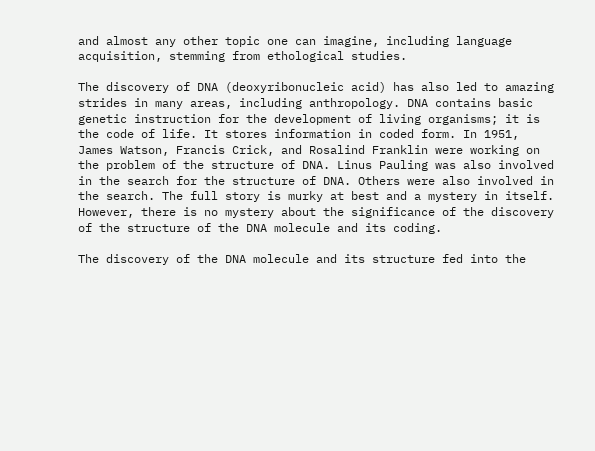and almost any other topic one can imagine, including language acquisition, stemming from ethological studies.

The discovery of DNA (deoxyribonucleic acid) has also led to amazing strides in many areas, including anthropology. DNA contains basic genetic instruction for the development of living organisms; it is the code of life. It stores information in coded form. In 1951, James Watson, Francis Crick, and Rosalind Franklin were working on the problem of the structure of DNA. Linus Pauling was also involved in the search for the structure of DNA. Others were also involved in the search. The full story is murky at best and a mystery in itself. However, there is no mystery about the significance of the discovery of the structure of the DNA molecule and its coding.

The discovery of the DNA molecule and its structure fed into the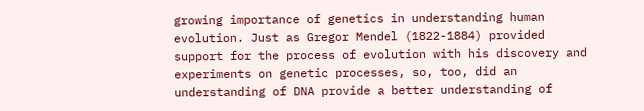growing importance of genetics in understanding human evolution. Just as Gregor Mendel (1822-1884) provided support for the process of evolution with his discovery and experiments on genetic processes, so, too, did an understanding of DNA provide a better understanding of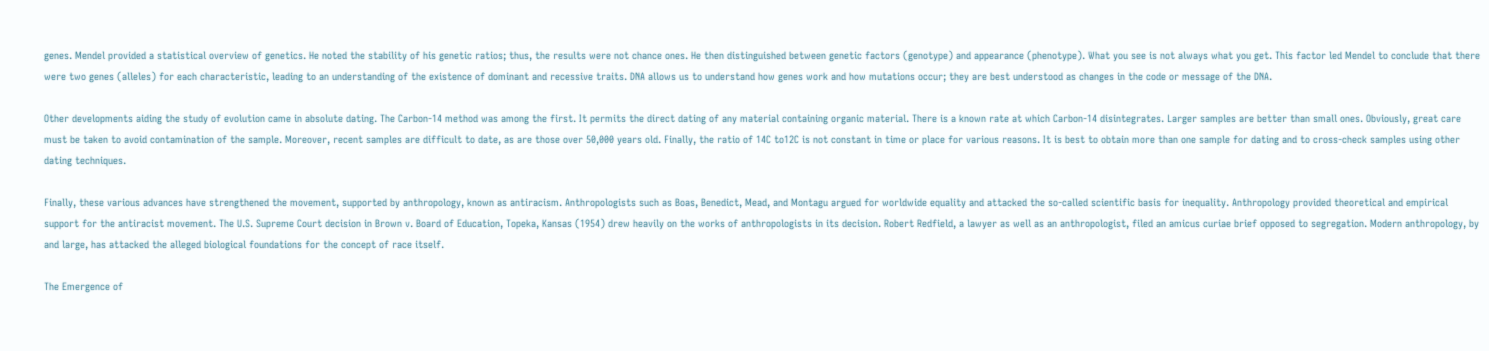genes. Mendel provided a statistical overview of genetics. He noted the stability of his genetic ratios; thus, the results were not chance ones. He then distinguished between genetic factors (genotype) and appearance (phenotype). What you see is not always what you get. This factor led Mendel to conclude that there were two genes (alleles) for each characteristic, leading to an understanding of the existence of dominant and recessive traits. DNA allows us to understand how genes work and how mutations occur; they are best understood as changes in the code or message of the DNA.

Other developments aiding the study of evolution came in absolute dating. The Carbon-14 method was among the first. It permits the direct dating of any material containing organic material. There is a known rate at which Carbon-14 disintegrates. Larger samples are better than small ones. Obviously, great care must be taken to avoid contamination of the sample. Moreover, recent samples are difficult to date, as are those over 50,000 years old. Finally, the ratio of 14C to12C is not constant in time or place for various reasons. It is best to obtain more than one sample for dating and to cross-check samples using other dating techniques.

Finally, these various advances have strengthened the movement, supported by anthropology, known as antiracism. Anthropologists such as Boas, Benedict, Mead, and Montagu argued for worldwide equality and attacked the so-called scientific basis for inequality. Anthropology provided theoretical and empirical support for the antiracist movement. The U.S. Supreme Court decision in Brown v. Board of Education, Topeka, Kansas (1954) drew heavily on the works of anthropologists in its decision. Robert Redfield, a lawyer as well as an anthropologist, filed an amicus curiae brief opposed to segregation. Modern anthropology, by and large, has attacked the alleged biological foundations for the concept of race itself.

The Emergence of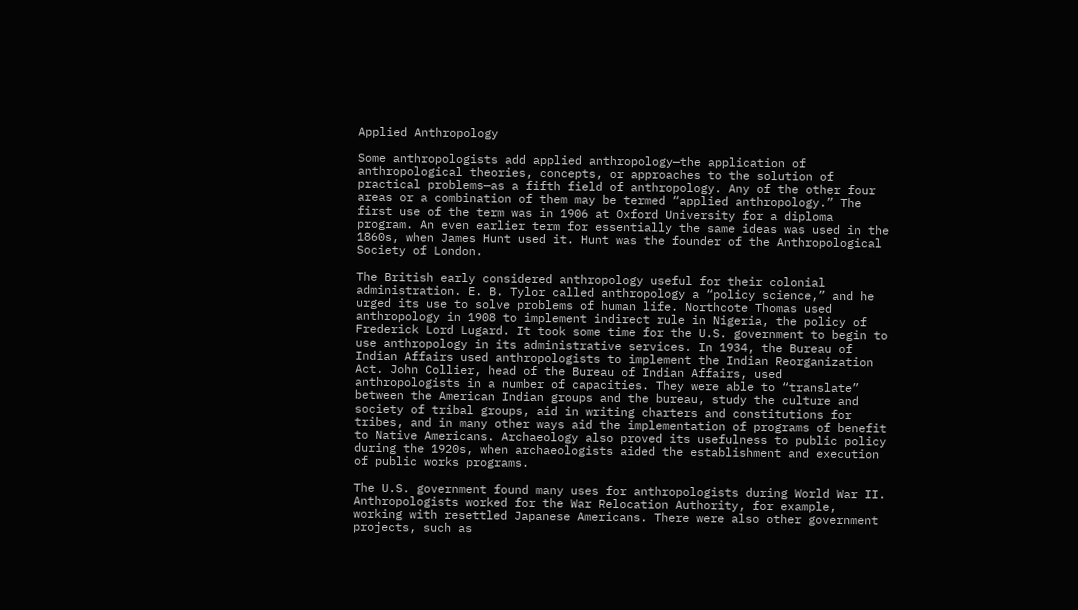Applied Anthropology

Some anthropologists add applied anthropology—the application of anthropological theories, concepts, or approaches to the solution of practical problems—as a fifth field of anthropology. Any of the other four areas or a combination of them may be termed “applied anthropology.” The first use of the term was in 1906 at Oxford University for a diploma program. An even earlier term for essentially the same ideas was used in the 1860s, when James Hunt used it. Hunt was the founder of the Anthropological Society of London.

The British early considered anthropology useful for their colonial administration. E. B. Tylor called anthropology a “policy science,” and he urged its use to solve problems of human life. Northcote Thomas used anthropology in 1908 to implement indirect rule in Nigeria, the policy of Frederick Lord Lugard. It took some time for the U.S. government to begin to use anthropology in its administrative services. In 1934, the Bureau of Indian Affairs used anthropologists to implement the Indian Reorganization Act. John Collier, head of the Bureau of Indian Affairs, used anthropologists in a number of capacities. They were able to “translate” between the American Indian groups and the bureau, study the culture and society of tribal groups, aid in writing charters and constitutions for tribes, and in many other ways aid the implementation of programs of benefit to Native Americans. Archaeology also proved its usefulness to public policy during the 1920s, when archaeologists aided the establishment and execution of public works programs.

The U.S. government found many uses for anthropologists during World War II. Anthropologists worked for the War Relocation Authority, for example, working with resettled Japanese Americans. There were also other government projects, such as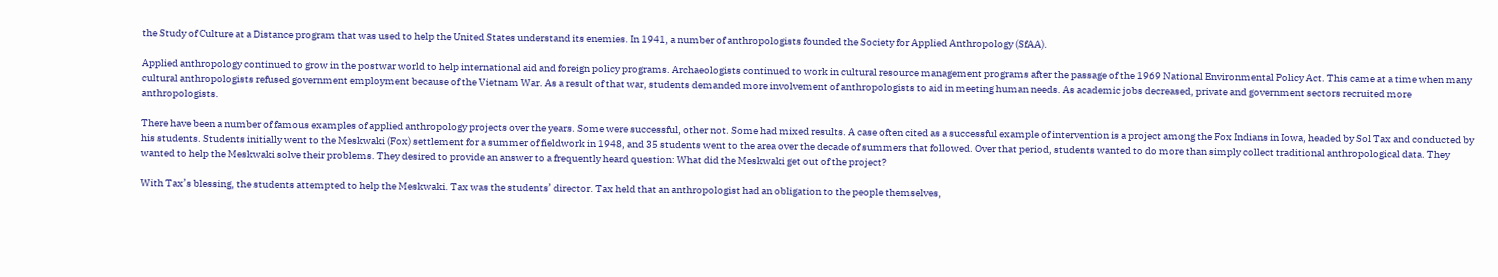the Study of Culture at a Distance program that was used to help the United States understand its enemies. In 1941, a number of anthropologists founded the Society for Applied Anthropology (SfAA).

Applied anthropology continued to grow in the postwar world to help international aid and foreign policy programs. Archaeologists continued to work in cultural resource management programs after the passage of the 1969 National Environmental Policy Act. This came at a time when many cultural anthropologists refused government employment because of the Vietnam War. As a result of that war, students demanded more involvement of anthropologists to aid in meeting human needs. As academic jobs decreased, private and government sectors recruited more anthropologists.

There have been a number of famous examples of applied anthropology projects over the years. Some were successful, other not. Some had mixed results. A case often cited as a successful example of intervention is a project among the Fox Indians in Iowa, headed by Sol Tax and conducted by his students. Students initially went to the Meskwaki (Fox) settlement for a summer of fieldwork in 1948, and 35 students went to the area over the decade of summers that followed. Over that period, students wanted to do more than simply collect traditional anthropological data. They wanted to help the Meskwaki solve their problems. They desired to provide an answer to a frequently heard question: What did the Meskwaki get out of the project?

With Tax’s blessing, the students attempted to help the Meskwaki. Tax was the students’ director. Tax held that an anthropologist had an obligation to the people themselves,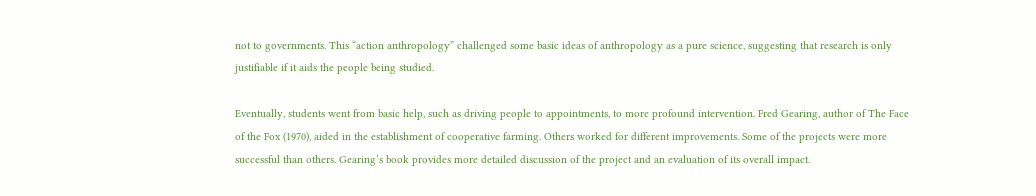not to governments. This “action anthropology” challenged some basic ideas of anthropology as a pure science, suggesting that research is only justifiable if it aids the people being studied.

Eventually, students went from basic help, such as driving people to appointments, to more profound intervention. Fred Gearing, author of The Face of the Fox (1970), aided in the establishment of cooperative farming. Others worked for different improvements. Some of the projects were more successful than others. Gearing’s book provides more detailed discussion of the project and an evaluation of its overall impact.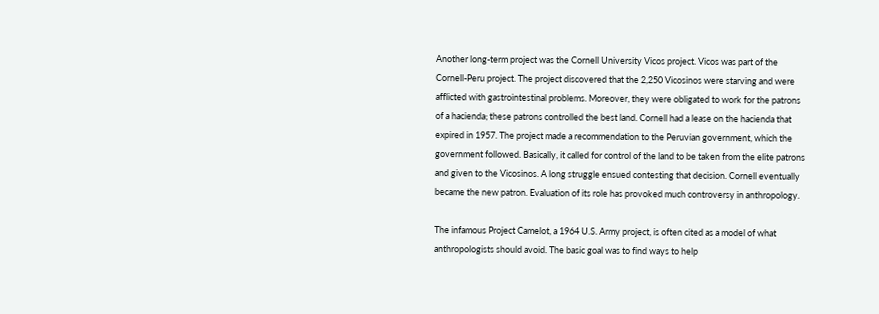Another long-term project was the Cornell University Vicos project. Vicos was part of the Cornell-Peru project. The project discovered that the 2,250 Vicosinos were starving and were afflicted with gastrointestinal problems. Moreover, they were obligated to work for the patrons of a hacienda; these patrons controlled the best land. Cornell had a lease on the hacienda that expired in 1957. The project made a recommendation to the Peruvian government, which the government followed. Basically, it called for control of the land to be taken from the elite patrons and given to the Vicosinos. A long struggle ensued contesting that decision. Cornell eventually became the new patron. Evaluation of its role has provoked much controversy in anthropology.

The infamous Project Camelot, a 1964 U.S. Army project, is often cited as a model of what anthropologists should avoid. The basic goal was to find ways to help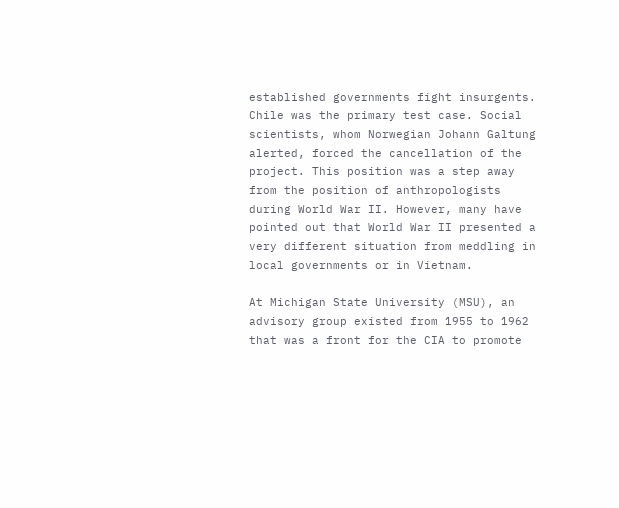established governments fight insurgents. Chile was the primary test case. Social scientists, whom Norwegian Johann Galtung alerted, forced the cancellation of the project. This position was a step away from the position of anthropologists during World War II. However, many have pointed out that World War II presented a very different situation from meddling in local governments or in Vietnam.

At Michigan State University (MSU), an advisory group existed from 1955 to 1962 that was a front for the CIA to promote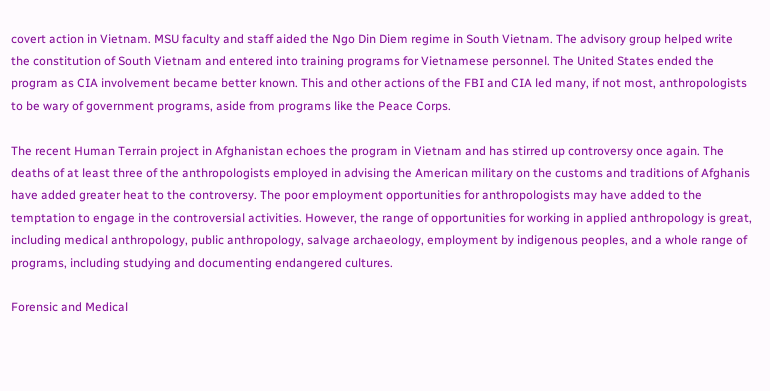covert action in Vietnam. MSU faculty and staff aided the Ngo Din Diem regime in South Vietnam. The advisory group helped write the constitution of South Vietnam and entered into training programs for Vietnamese personnel. The United States ended the program as CIA involvement became better known. This and other actions of the FBI and CIA led many, if not most, anthropologists to be wary of government programs, aside from programs like the Peace Corps.

The recent Human Terrain project in Afghanistan echoes the program in Vietnam and has stirred up controversy once again. The deaths of at least three of the anthropologists employed in advising the American military on the customs and traditions of Afghanis have added greater heat to the controversy. The poor employment opportunities for anthropologists may have added to the temptation to engage in the controversial activities. However, the range of opportunities for working in applied anthropology is great, including medical anthropology, public anthropology, salvage archaeology, employment by indigenous peoples, and a whole range of programs, including studying and documenting endangered cultures.

Forensic and Medical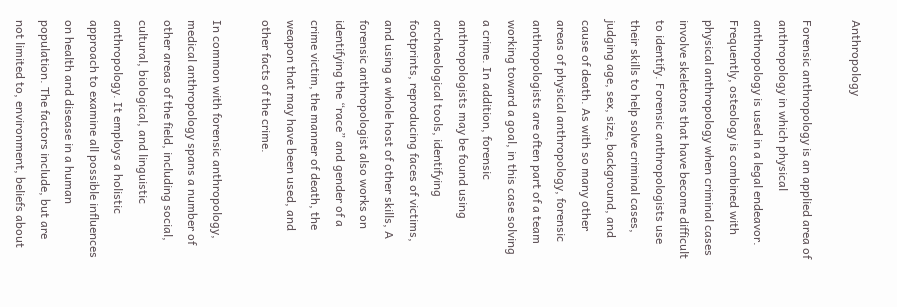Anthropology

Forensic anthropology is an applied area of anthropology in which physical anthropology is used in a legal endeavor. Frequently, osteology is combined with physical anthropology when criminal cases involve skeletons that have become difficult to identify. Forensic anthropologists use their skills to help solve criminal cases, judging age, sex, size, background, and cause of death. As with so many other areas of physical anthropology, forensic anthropologists are often part of a team working toward a goal, in this case solving a crime. In addition, forensic anthropologists may be found using archaeological tools, identifying footprints, reproducing faces of victims, and using a whole host of other skills, A forensic anthropologist also works on identifying the “race” and gender of a crime victim, the manner of death, the weapon that may have been used, and other facts of the crime.

In common with forensic anthropology, medical anthropology spans a number of other areas of the field, including social, cultural, biological, and linguistic anthropology. It employs a holistic approach to examine all possible influences on health and disease in a human population. The factors include, but are not limited to, environment, beliefs about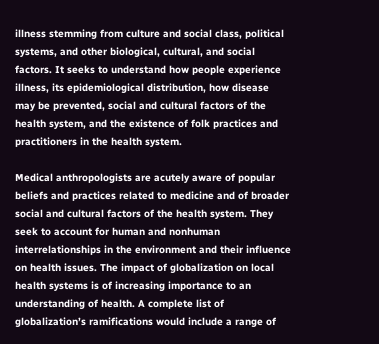illness stemming from culture and social class, political systems, and other biological, cultural, and social factors. It seeks to understand how people experience illness, its epidemiological distribution, how disease may be prevented, social and cultural factors of the health system, and the existence of folk practices and practitioners in the health system.

Medical anthropologists are acutely aware of popular beliefs and practices related to medicine and of broader social and cultural factors of the health system. They seek to account for human and nonhuman interrelationships in the environment and their influence on health issues. The impact of globalization on local health systems is of increasing importance to an understanding of health. A complete list of globalization’s ramifications would include a range of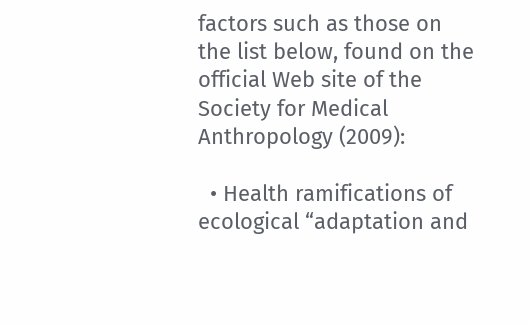factors such as those on the list below, found on the official Web site of the Society for Medical Anthropology (2009):

  • Health ramifications of ecological “adaptation and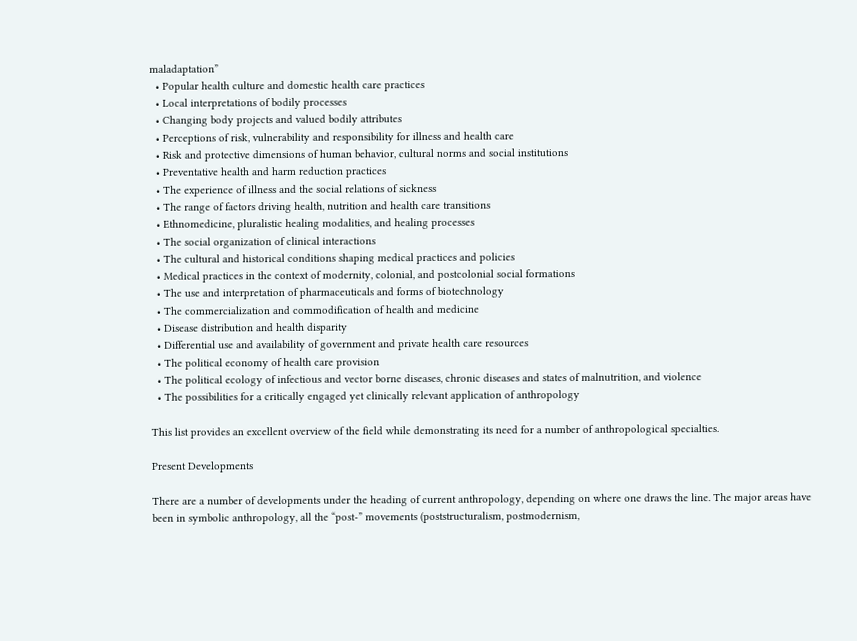maladaptation”
  • Popular health culture and domestic health care practices
  • Local interpretations of bodily processes
  • Changing body projects and valued bodily attributes
  • Perceptions of risk, vulnerability and responsibility for illness and health care
  • Risk and protective dimensions of human behavior, cultural norms and social institutions
  • Preventative health and harm reduction practices
  • The experience of illness and the social relations of sickness
  • The range of factors driving health, nutrition and health care transitions
  • Ethnomedicine, pluralistic healing modalities, and healing processes
  • The social organization of clinical interactions
  • The cultural and historical conditions shaping medical practices and policies
  • Medical practices in the context of modernity, colonial, and postcolonial social formations
  • The use and interpretation of pharmaceuticals and forms of biotechnology
  • The commercialization and commodification of health and medicine
  • Disease distribution and health disparity
  • Differential use and availability of government and private health care resources
  • The political economy of health care provision
  • The political ecology of infectious and vector borne diseases, chronic diseases and states of malnutrition, and violence
  • The possibilities for a critically engaged yet clinically relevant application of anthropology

This list provides an excellent overview of the field while demonstrating its need for a number of anthropological specialties.

Present Developments

There are a number of developments under the heading of current anthropology, depending on where one draws the line. The major areas have been in symbolic anthropology, all the “post-” movements (poststructuralism, postmodernism,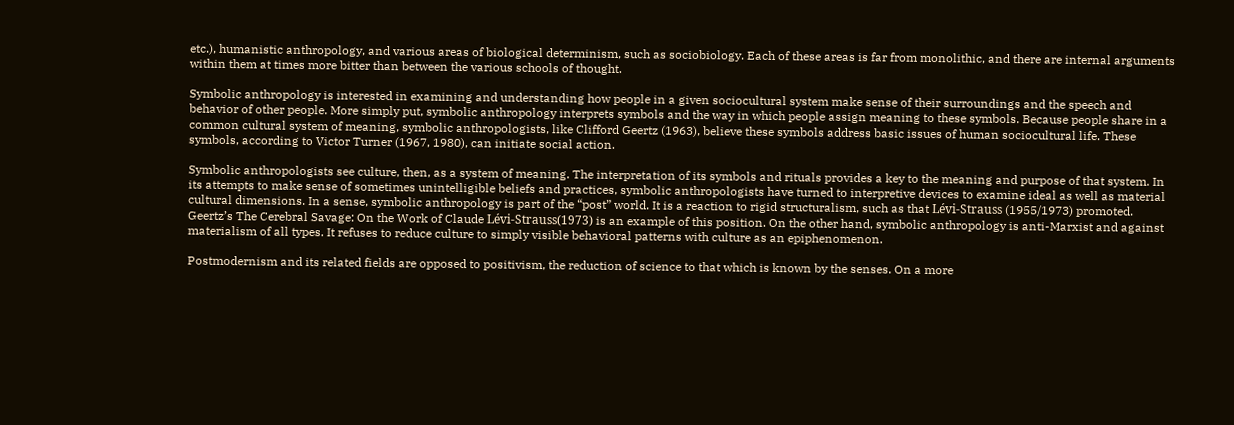etc.), humanistic anthropology, and various areas of biological determinism, such as sociobiology. Each of these areas is far from monolithic, and there are internal arguments within them at times more bitter than between the various schools of thought.

Symbolic anthropology is interested in examining and understanding how people in a given sociocultural system make sense of their surroundings and the speech and behavior of other people. More simply put, symbolic anthropology interprets symbols and the way in which people assign meaning to these symbols. Because people share in a common cultural system of meaning, symbolic anthropologists, like Clifford Geertz (1963), believe these symbols address basic issues of human sociocultural life. These symbols, according to Victor Turner (1967, 1980), can initiate social action.

Symbolic anthropologists see culture, then, as a system of meaning. The interpretation of its symbols and rituals provides a key to the meaning and purpose of that system. In its attempts to make sense of sometimes unintelligible beliefs and practices, symbolic anthropologists have turned to interpretive devices to examine ideal as well as material cultural dimensions. In a sense, symbolic anthropology is part of the “post” world. It is a reaction to rigid structuralism, such as that Lévi-Strauss (1955/1973) promoted. Geertz’s The Cerebral Savage: On the Work of Claude Lévi-Strauss(1973) is an example of this position. On the other hand, symbolic anthropology is anti-Marxist and against materialism of all types. It refuses to reduce culture to simply visible behavioral patterns with culture as an epiphenomenon.

Postmodernism and its related fields are opposed to positivism, the reduction of science to that which is known by the senses. On a more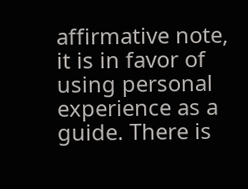affirmative note, it is in favor of using personal experience as a guide. There is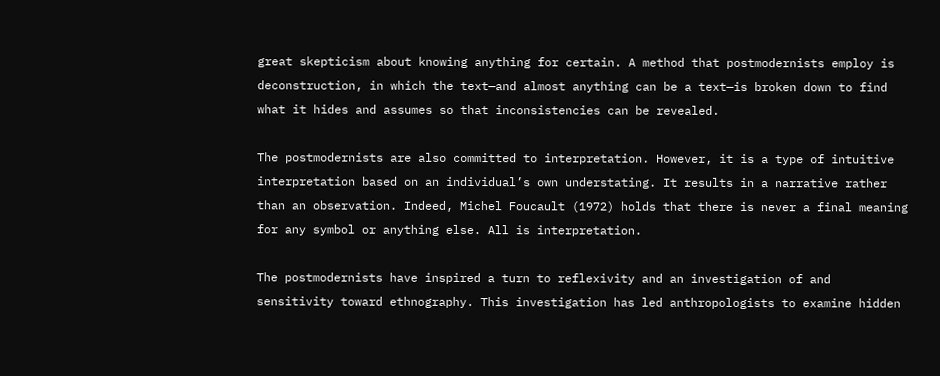great skepticism about knowing anything for certain. A method that postmodernists employ is deconstruction, in which the text—and almost anything can be a text—is broken down to find what it hides and assumes so that inconsistencies can be revealed.

The postmodernists are also committed to interpretation. However, it is a type of intuitive interpretation based on an individual’s own understating. It results in a narrative rather than an observation. Indeed, Michel Foucault (1972) holds that there is never a final meaning for any symbol or anything else. All is interpretation.

The postmodernists have inspired a turn to reflexivity and an investigation of and sensitivity toward ethnography. This investigation has led anthropologists to examine hidden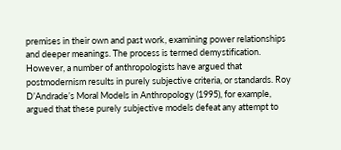premises in their own and past work, examining power relationships and deeper meanings. The process is termed demystification. However, a number of anthropologists have argued that postmodernism results in purely subjective criteria, or standards. Roy D’Andrade’s Moral Models in Anthropology (1995), for example, argued that these purely subjective models defeat any attempt to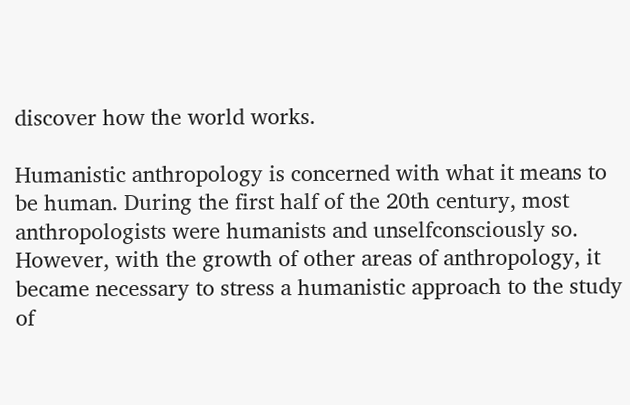discover how the world works.

Humanistic anthropology is concerned with what it means to be human. During the first half of the 20th century, most anthropologists were humanists and unselfconsciously so. However, with the growth of other areas of anthropology, it became necessary to stress a humanistic approach to the study of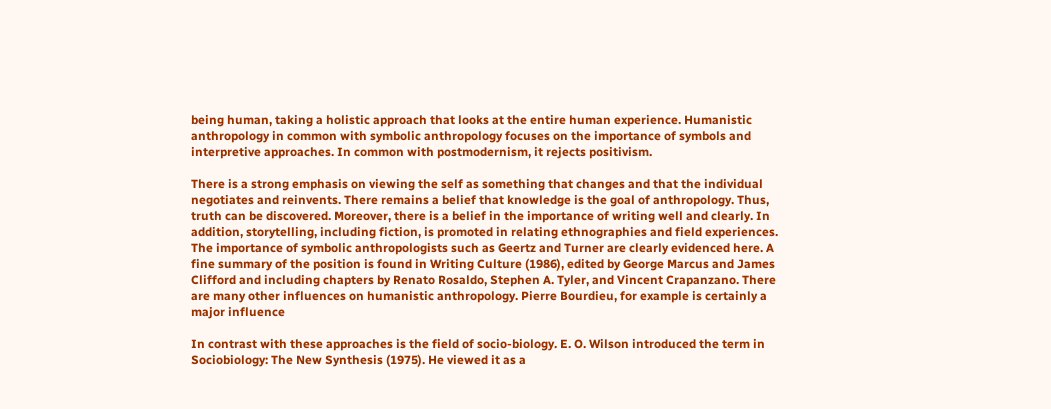being human, taking a holistic approach that looks at the entire human experience. Humanistic anthropology in common with symbolic anthropology focuses on the importance of symbols and interpretive approaches. In common with postmodernism, it rejects positivism.

There is a strong emphasis on viewing the self as something that changes and that the individual negotiates and reinvents. There remains a belief that knowledge is the goal of anthropology. Thus, truth can be discovered. Moreover, there is a belief in the importance of writing well and clearly. In addition, storytelling, including fiction, is promoted in relating ethnographies and field experiences. The importance of symbolic anthropologists such as Geertz and Turner are clearly evidenced here. A fine summary of the position is found in Writing Culture (1986), edited by George Marcus and James Clifford and including chapters by Renato Rosaldo, Stephen A. Tyler, and Vincent Crapanzano. There are many other influences on humanistic anthropology. Pierre Bourdieu, for example is certainly a major influence

In contrast with these approaches is the field of socio-biology. E. O. Wilson introduced the term in Sociobiology: The New Synthesis (1975). He viewed it as a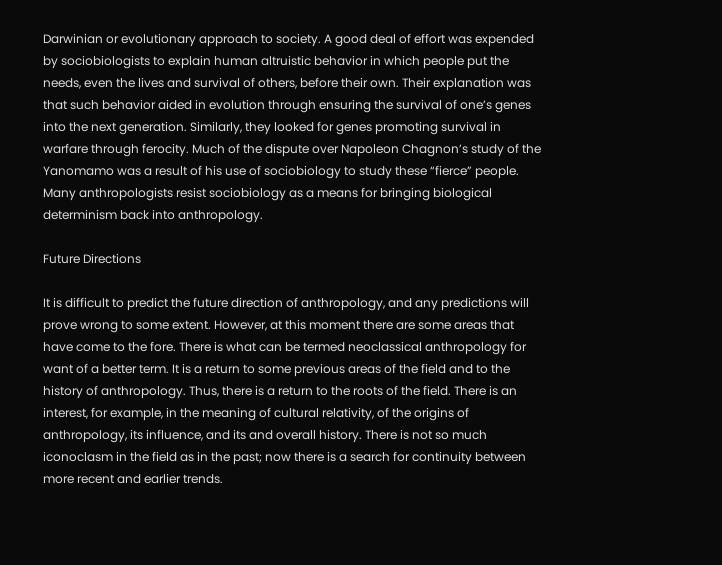Darwinian or evolutionary approach to society. A good deal of effort was expended by sociobiologists to explain human altruistic behavior in which people put the needs, even the lives and survival of others, before their own. Their explanation was that such behavior aided in evolution through ensuring the survival of one’s genes into the next generation. Similarly, they looked for genes promoting survival in warfare through ferocity. Much of the dispute over Napoleon Chagnon’s study of the Yanomamo was a result of his use of sociobiology to study these “fierce” people. Many anthropologists resist sociobiology as a means for bringing biological determinism back into anthropology.

Future Directions

It is difficult to predict the future direction of anthropology, and any predictions will prove wrong to some extent. However, at this moment there are some areas that have come to the fore. There is what can be termed neoclassical anthropology for want of a better term. It is a return to some previous areas of the field and to the history of anthropology. Thus, there is a return to the roots of the field. There is an interest, for example, in the meaning of cultural relativity, of the origins of anthropology, its influence, and its and overall history. There is not so much iconoclasm in the field as in the past; now there is a search for continuity between more recent and earlier trends.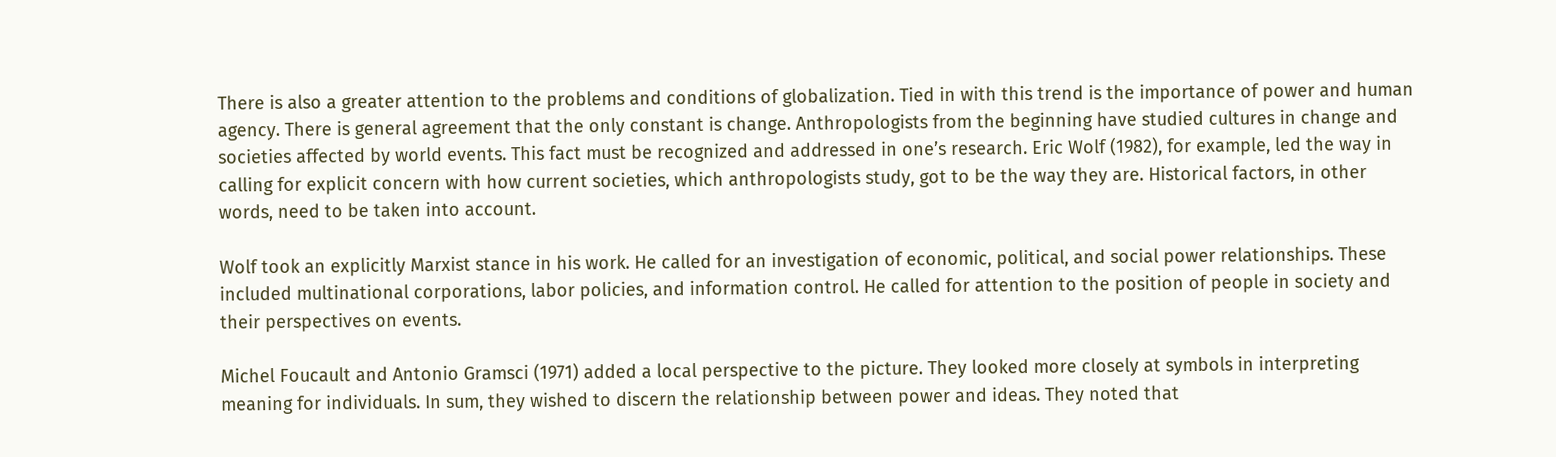There is also a greater attention to the problems and conditions of globalization. Tied in with this trend is the importance of power and human agency. There is general agreement that the only constant is change. Anthropologists from the beginning have studied cultures in change and societies affected by world events. This fact must be recognized and addressed in one’s research. Eric Wolf (1982), for example, led the way in calling for explicit concern with how current societies, which anthropologists study, got to be the way they are. Historical factors, in other words, need to be taken into account.

Wolf took an explicitly Marxist stance in his work. He called for an investigation of economic, political, and social power relationships. These included multinational corporations, labor policies, and information control. He called for attention to the position of people in society and their perspectives on events.

Michel Foucault and Antonio Gramsci (1971) added a local perspective to the picture. They looked more closely at symbols in interpreting meaning for individuals. In sum, they wished to discern the relationship between power and ideas. They noted that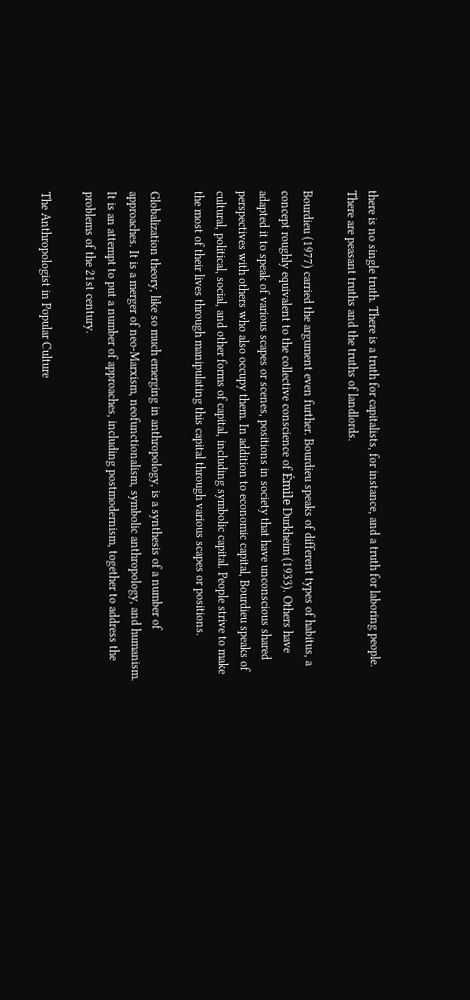there is no single truth. There is a truth for capitalists, for instance, and a truth for laboring people. There are peasant truths and the truths of landlords.

Bourdieu (1977) carried the argument even further. Bourdieu speaks of different types of habitus, a concept roughly equivalent to the collective conscience of Émile Durkheim (1933). Others have adapted it to speak of various scapes or scenes, positions in society that have unconscious shared perspectives with others who also occupy them. In addition to economic capital, Bourdieu speaks of cultural, political, social, and other forms of capital, including symbolic capital. People strive to make the most of their lives through manipulating this capital through various scapes or positions.

Globalization theory, like so much emerging in anthropology, is a synthesis of a number of approaches. It is a merger of neo-Marxism, neofunctionalism, symbolic anthropology, and humanism. It is an attempt to put a number of approaches, including postmodernism, together to address the problems of the 21st century.

The Anthropologist in Popular Culture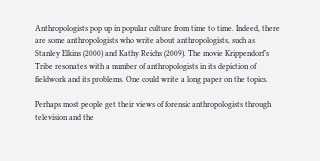Anthropologists pop up in popular culture from time to time. Indeed, there are some anthropologists who write about anthropologists, such as Stanley Elkins (2000) and Kathy Reichs (2009). The movie Krippendorf’s Tribe resonates with a number of anthropologists in its depiction of fieldwork and its problems. One could write a long paper on the topics.

Perhaps most people get their views of forensic anthropologists through television and the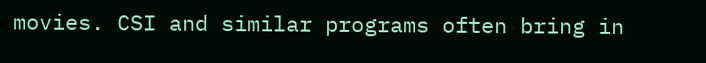movies. CSI and similar programs often bring in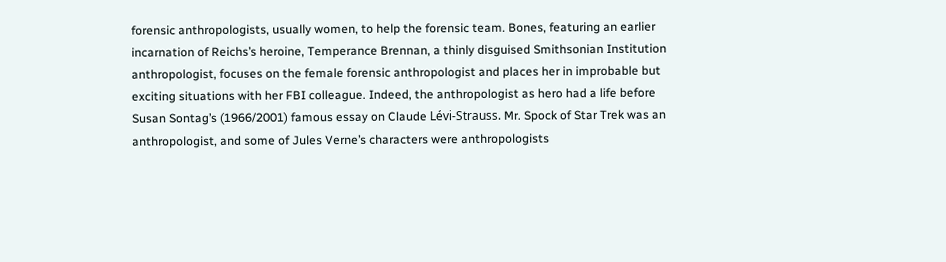forensic anthropologists, usually women, to help the forensic team. Bones, featuring an earlier incarnation of Reichs’s heroine, Temperance Brennan, a thinly disguised Smithsonian Institution anthropologist, focuses on the female forensic anthropologist and places her in improbable but exciting situations with her FBI colleague. Indeed, the anthropologist as hero had a life before Susan Sontag’s (1966/2001) famous essay on Claude Lévi-Strauss. Mr. Spock of Star Trek was an anthropologist, and some of Jules Verne’s characters were anthropologists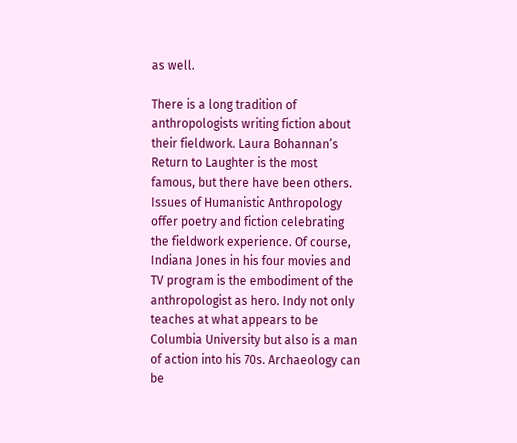as well.

There is a long tradition of anthropologists writing fiction about their fieldwork. Laura Bohannan’s Return to Laughter is the most famous, but there have been others. Issues of Humanistic Anthropology offer poetry and fiction celebrating the fieldwork experience. Of course, Indiana Jones in his four movies and TV program is the embodiment of the anthropologist as hero. Indy not only teaches at what appears to be Columbia University but also is a man of action into his 70s. Archaeology can be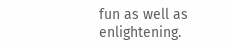fun as well as enlightening.